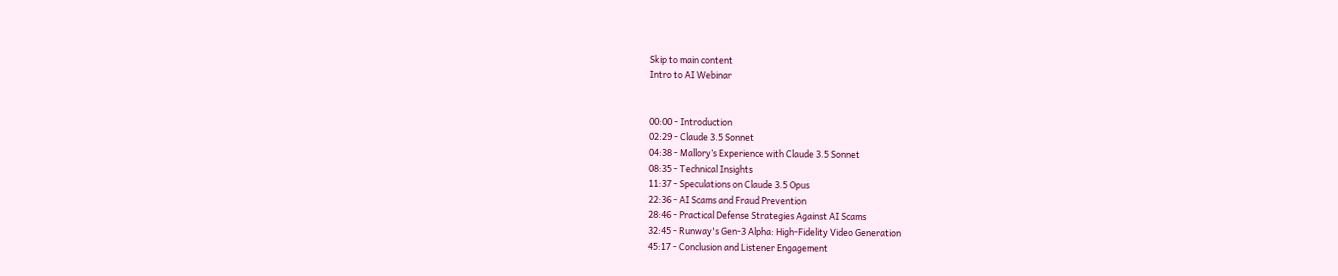Skip to main content
Intro to AI Webinar


00:00 - Introduction
02:29 - Claude 3.5 Sonnet
04:38 - Mallory’s Experience with Claude 3.5 Sonnet
08:35 - Technical Insights
11:37 - Speculations on Claude 3.5 Opus
22:36 - AI Scams and Fraud Prevention
28:46 - Practical Defense Strategies Against AI Scams
32:45 - Runway's Gen-3 Alpha: High-Fidelity Video Generation
45:17 - Conclusion and Listener Engagement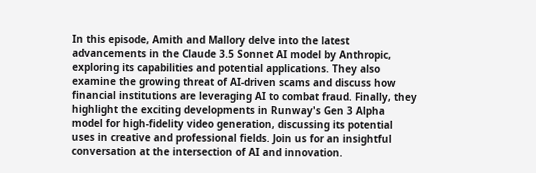In this episode, Amith and Mallory delve into the latest advancements in the Claude 3.5 Sonnet AI model by Anthropic, exploring its capabilities and potential applications. They also examine the growing threat of AI-driven scams and discuss how financial institutions are leveraging AI to combat fraud. Finally, they highlight the exciting developments in Runway's Gen 3 Alpha model for high-fidelity video generation, discussing its potential uses in creative and professional fields. Join us for an insightful conversation at the intersection of AI and innovation.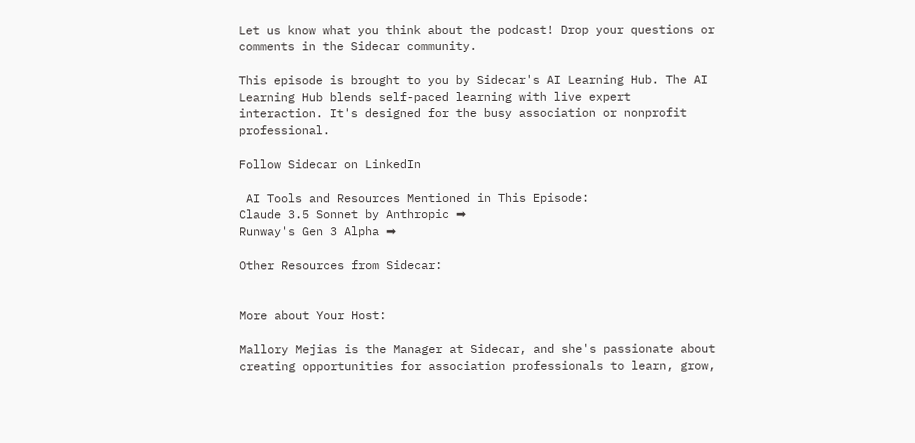Let us know what you think about the podcast! Drop your questions or comments in the Sidecar community.

This episode is brought to you by Sidecar's AI Learning Hub. The AI Learning Hub blends self-paced learning with live expert interaction. It's designed for the busy association or nonprofit professional.

Follow Sidecar on LinkedIn

 AI Tools and Resources Mentioned in This Episode:
Claude 3.5 Sonnet by Anthropic ➡
Runway's Gen 3 Alpha ➡

Other Resources from Sidecar:


More about Your Host:

Mallory Mejias is the Manager at Sidecar, and she's passionate about creating opportunities for association professionals to learn, grow,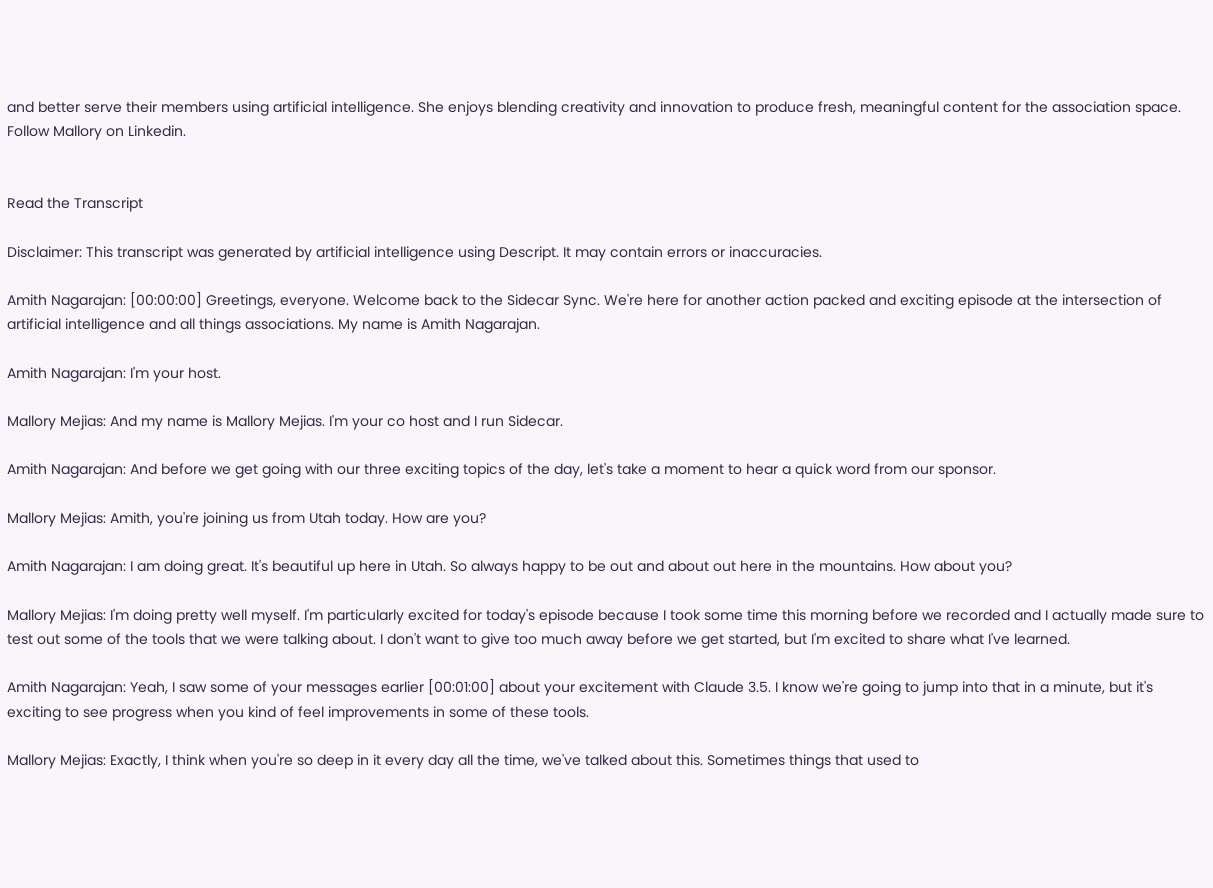and better serve their members using artificial intelligence. She enjoys blending creativity and innovation to produce fresh, meaningful content for the association space. Follow Mallory on Linkedin.


Read the Transcript

Disclaimer: This transcript was generated by artificial intelligence using Descript. It may contain errors or inaccuracies.

Amith Nagarajan: [00:00:00] Greetings, everyone. Welcome back to the Sidecar Sync. We're here for another action packed and exciting episode at the intersection of artificial intelligence and all things associations. My name is Amith Nagarajan.

Amith Nagarajan: I'm your host.

Mallory Mejias: And my name is Mallory Mejias. I'm your co host and I run Sidecar.

Amith Nagarajan: And before we get going with our three exciting topics of the day, let's take a moment to hear a quick word from our sponsor.

Mallory Mejias: Amith, you're joining us from Utah today. How are you?

Amith Nagarajan: I am doing great. It's beautiful up here in Utah. So always happy to be out and about out here in the mountains. How about you?

Mallory Mejias: I'm doing pretty well myself. I'm particularly excited for today's episode because I took some time this morning before we recorded and I actually made sure to test out some of the tools that we were talking about. I don't want to give too much away before we get started, but I'm excited to share what I've learned.

Amith Nagarajan: Yeah, I saw some of your messages earlier [00:01:00] about your excitement with Claude 3.5. I know we're going to jump into that in a minute, but it's exciting to see progress when you kind of feel improvements in some of these tools.

Mallory Mejias: Exactly, I think when you're so deep in it every day all the time, we've talked about this. Sometimes things that used to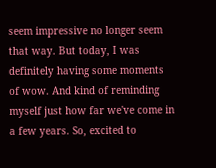seem impressive no longer seem that way. But today, I was definitely having some moments of wow. And kind of reminding myself just how far we've come in a few years. So, excited to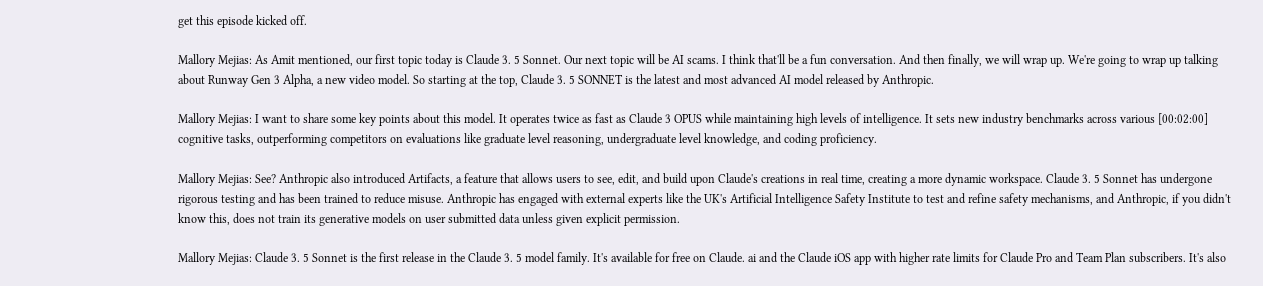get this episode kicked off.

Mallory Mejias: As Amit mentioned, our first topic today is Claude 3. 5 Sonnet. Our next topic will be AI scams. I think that'll be a fun conversation. And then finally, we will wrap up. We're going to wrap up talking about Runway Gen 3 Alpha, a new video model. So starting at the top, Claude 3. 5 SONNET is the latest and most advanced AI model released by Anthropic.

Mallory Mejias: I want to share some key points about this model. It operates twice as fast as Claude 3 OPUS while maintaining high levels of intelligence. It sets new industry benchmarks across various [00:02:00] cognitive tasks, outperforming competitors on evaluations like graduate level reasoning, undergraduate level knowledge, and coding proficiency.

Mallory Mejias: See? Anthropic also introduced Artifacts, a feature that allows users to see, edit, and build upon Claude's creations in real time, creating a more dynamic workspace. Claude 3. 5 Sonnet has undergone rigorous testing and has been trained to reduce misuse. Anthropic has engaged with external experts like the UK's Artificial Intelligence Safety Institute to test and refine safety mechanisms, and Anthropic, if you didn't know this, does not train its generative models on user submitted data unless given explicit permission.

Mallory Mejias: Claude 3. 5 Sonnet is the first release in the Claude 3. 5 model family. It's available for free on Claude. ai and the Claude iOS app with higher rate limits for Claude Pro and Team Plan subscribers. It's also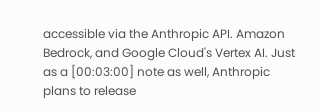accessible via the Anthropic API. Amazon Bedrock, and Google Cloud's Vertex AI. Just as a [00:03:00] note as well, Anthropic plans to release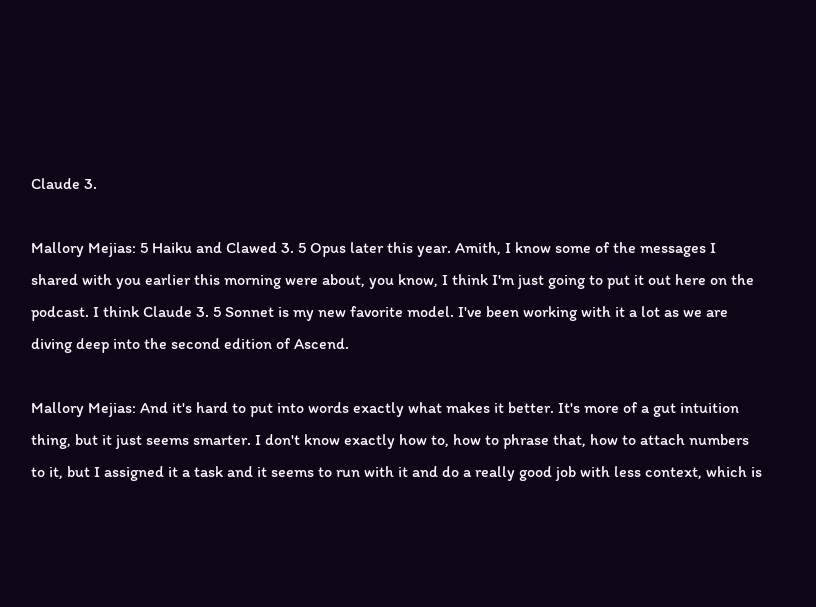Claude 3.

Mallory Mejias: 5 Haiku and Clawed 3. 5 Opus later this year. Amith, I know some of the messages I shared with you earlier this morning were about, you know, I think I'm just going to put it out here on the podcast. I think Claude 3. 5 Sonnet is my new favorite model. I've been working with it a lot as we are diving deep into the second edition of Ascend.

Mallory Mejias: And it's hard to put into words exactly what makes it better. It's more of a gut intuition thing, but it just seems smarter. I don't know exactly how to, how to phrase that, how to attach numbers to it, but I assigned it a task and it seems to run with it and do a really good job with less context, which is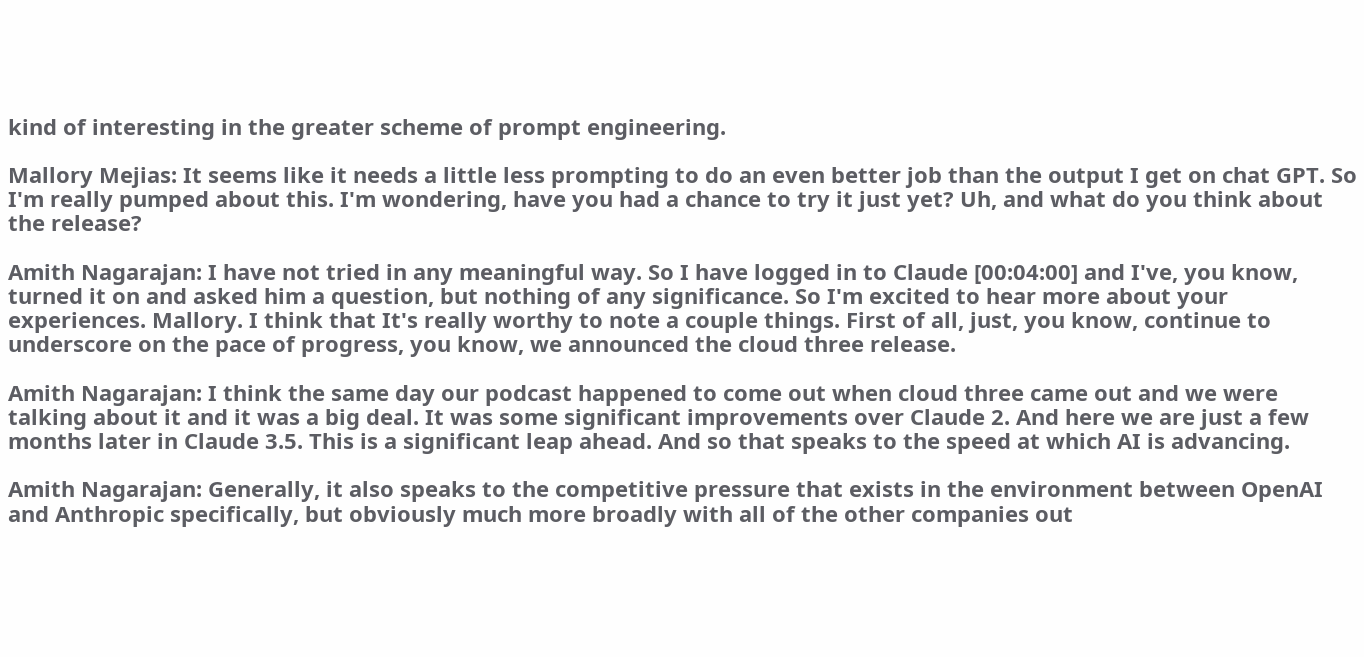kind of interesting in the greater scheme of prompt engineering.

Mallory Mejias: It seems like it needs a little less prompting to do an even better job than the output I get on chat GPT. So I'm really pumped about this. I'm wondering, have you had a chance to try it just yet? Uh, and what do you think about the release?

Amith Nagarajan: I have not tried in any meaningful way. So I have logged in to Claude [00:04:00] and I've, you know, turned it on and asked him a question, but nothing of any significance. So I'm excited to hear more about your experiences. Mallory. I think that It's really worthy to note a couple things. First of all, just, you know, continue to underscore on the pace of progress, you know, we announced the cloud three release.

Amith Nagarajan: I think the same day our podcast happened to come out when cloud three came out and we were talking about it and it was a big deal. It was some significant improvements over Claude 2. And here we are just a few months later in Claude 3.5. This is a significant leap ahead. And so that speaks to the speed at which AI is advancing.

Amith Nagarajan: Generally, it also speaks to the competitive pressure that exists in the environment between OpenAI and Anthropic specifically, but obviously much more broadly with all of the other companies out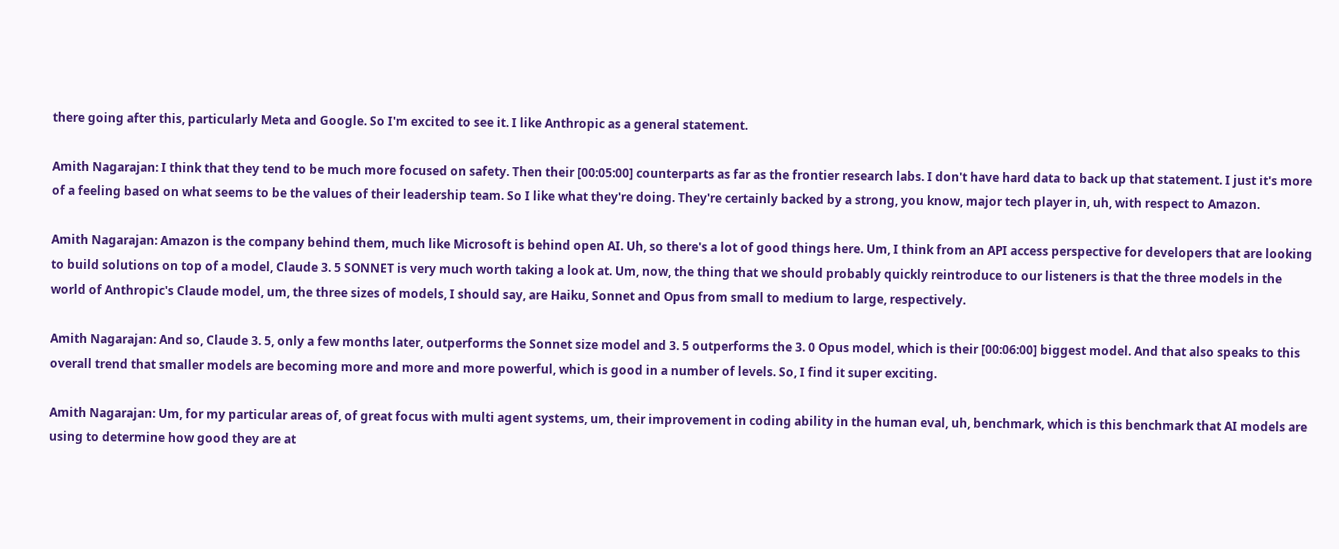there going after this, particularly Meta and Google. So I'm excited to see it. I like Anthropic as a general statement.

Amith Nagarajan: I think that they tend to be much more focused on safety. Then their [00:05:00] counterparts as far as the frontier research labs. I don't have hard data to back up that statement. I just it's more of a feeling based on what seems to be the values of their leadership team. So I like what they're doing. They're certainly backed by a strong, you know, major tech player in, uh, with respect to Amazon.

Amith Nagarajan: Amazon is the company behind them, much like Microsoft is behind open AI. Uh, so there's a lot of good things here. Um, I think from an API access perspective for developers that are looking to build solutions on top of a model, Claude 3. 5 SONNET is very much worth taking a look at. Um, now, the thing that we should probably quickly reintroduce to our listeners is that the three models in the world of Anthropic's Claude model, um, the three sizes of models, I should say, are Haiku, Sonnet and Opus from small to medium to large, respectively.

Amith Nagarajan: And so, Claude 3. 5, only a few months later, outperforms the Sonnet size model and 3. 5 outperforms the 3. 0 Opus model, which is their [00:06:00] biggest model. And that also speaks to this overall trend that smaller models are becoming more and more and more powerful, which is good in a number of levels. So, I find it super exciting.

Amith Nagarajan: Um, for my particular areas of, of great focus with multi agent systems, um, their improvement in coding ability in the human eval, uh, benchmark, which is this benchmark that AI models are using to determine how good they are at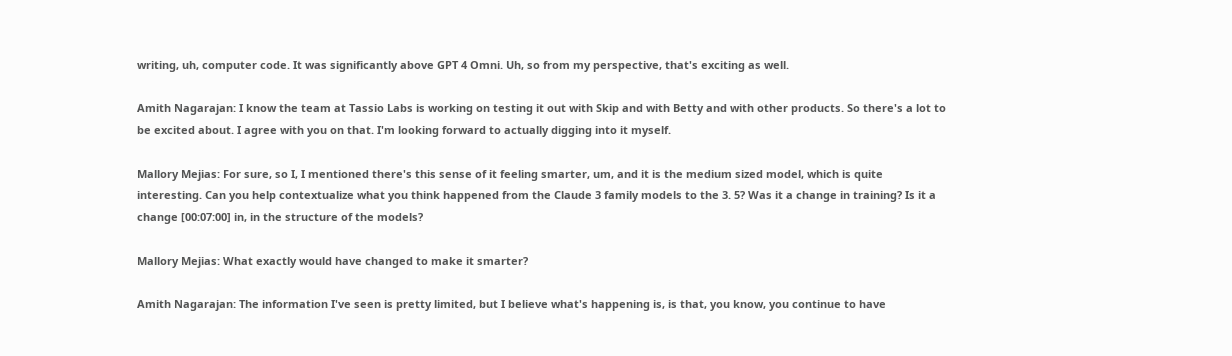writing, uh, computer code. It was significantly above GPT 4 Omni. Uh, so from my perspective, that's exciting as well.

Amith Nagarajan: I know the team at Tassio Labs is working on testing it out with Skip and with Betty and with other products. So there's a lot to be excited about. I agree with you on that. I'm looking forward to actually digging into it myself.

Mallory Mejias: For sure, so I, I mentioned there's this sense of it feeling smarter, um, and it is the medium sized model, which is quite interesting. Can you help contextualize what you think happened from the Claude 3 family models to the 3. 5? Was it a change in training? Is it a change [00:07:00] in, in the structure of the models?

Mallory Mejias: What exactly would have changed to make it smarter?

Amith Nagarajan: The information I've seen is pretty limited, but I believe what's happening is, is that, you know, you continue to have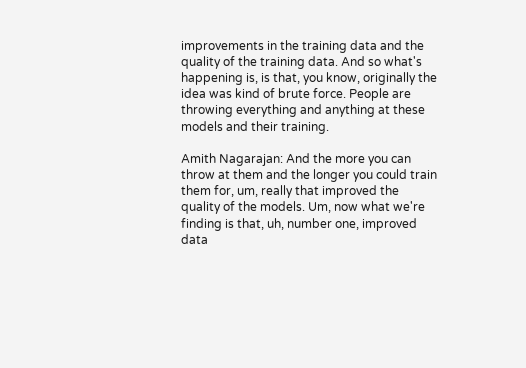improvements in the training data and the quality of the training data. And so what's happening is, is that, you know, originally the idea was kind of brute force. People are throwing everything and anything at these models and their training.

Amith Nagarajan: And the more you can throw at them and the longer you could train them for, um, really that improved the quality of the models. Um, now what we're finding is that, uh, number one, improved data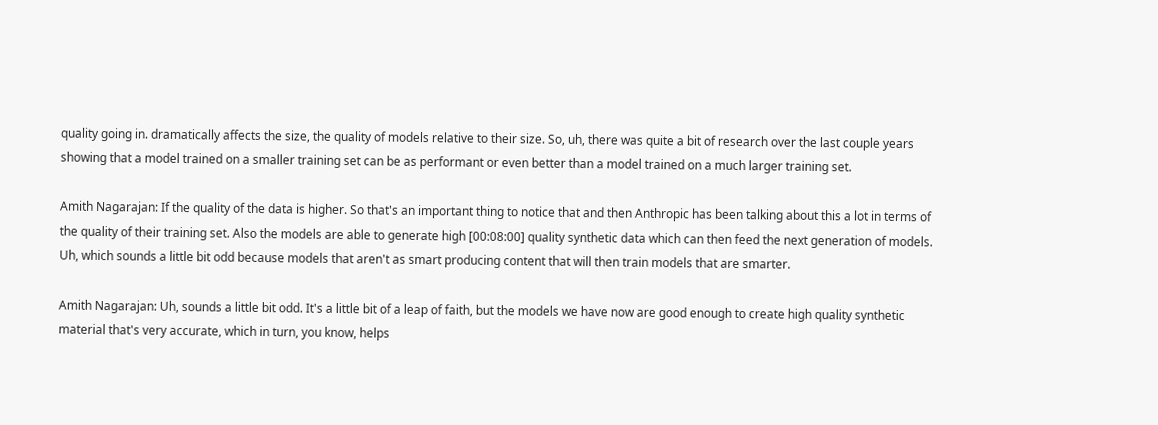quality going in. dramatically affects the size, the quality of models relative to their size. So, uh, there was quite a bit of research over the last couple years showing that a model trained on a smaller training set can be as performant or even better than a model trained on a much larger training set.

Amith Nagarajan: If the quality of the data is higher. So that's an important thing to notice that and then Anthropic has been talking about this a lot in terms of the quality of their training set. Also the models are able to generate high [00:08:00] quality synthetic data which can then feed the next generation of models. Uh, which sounds a little bit odd because models that aren't as smart producing content that will then train models that are smarter.

Amith Nagarajan: Uh, sounds a little bit odd. It's a little bit of a leap of faith, but the models we have now are good enough to create high quality synthetic material that's very accurate, which in turn, you know, helps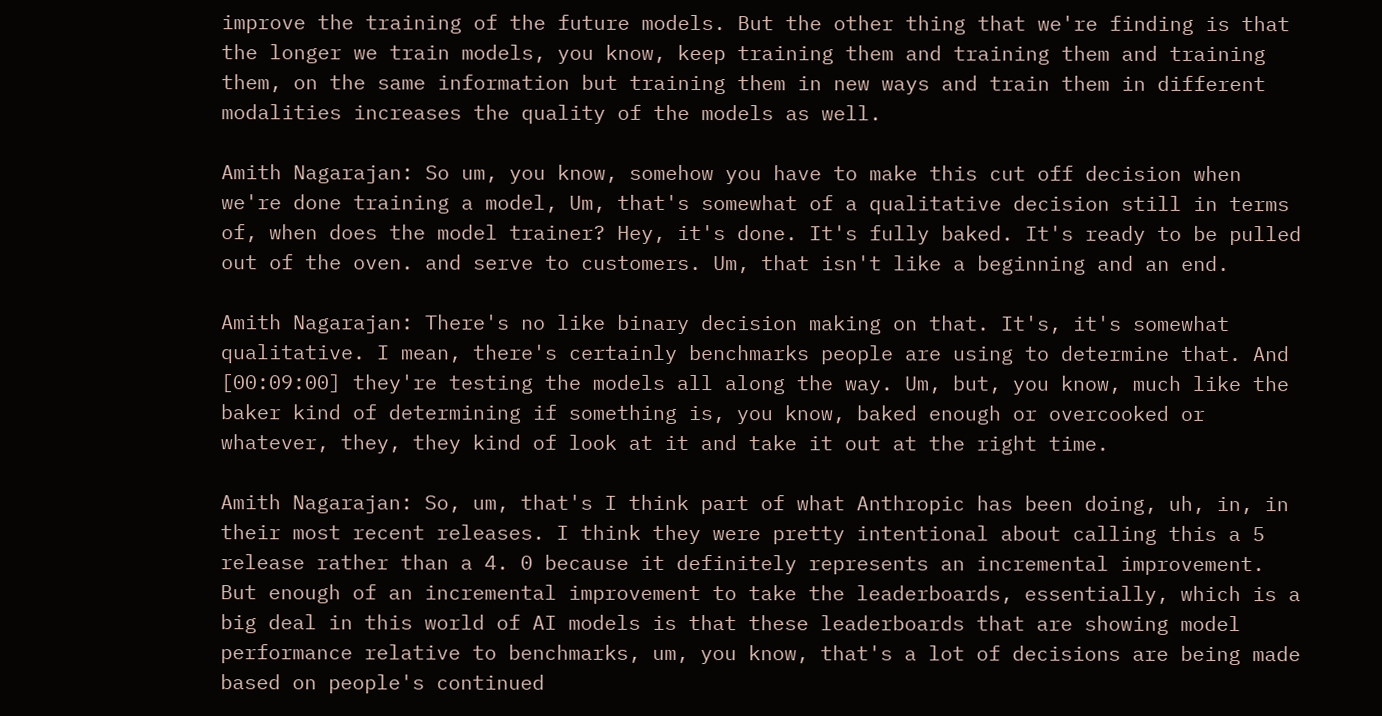improve the training of the future models. But the other thing that we're finding is that the longer we train models, you know, keep training them and training them and training them, on the same information but training them in new ways and train them in different modalities increases the quality of the models as well.

Amith Nagarajan: So um, you know, somehow you have to make this cut off decision when we're done training a model, Um, that's somewhat of a qualitative decision still in terms of, when does the model trainer? Hey, it's done. It's fully baked. It's ready to be pulled out of the oven. and serve to customers. Um, that isn't like a beginning and an end.

Amith Nagarajan: There's no like binary decision making on that. It's, it's somewhat qualitative. I mean, there's certainly benchmarks people are using to determine that. And [00:09:00] they're testing the models all along the way. Um, but, you know, much like the baker kind of determining if something is, you know, baked enough or overcooked or whatever, they, they kind of look at it and take it out at the right time.

Amith Nagarajan: So, um, that's I think part of what Anthropic has been doing, uh, in, in their most recent releases. I think they were pretty intentional about calling this a 5 release rather than a 4. 0 because it definitely represents an incremental improvement. But enough of an incremental improvement to take the leaderboards, essentially, which is a big deal in this world of AI models is that these leaderboards that are showing model performance relative to benchmarks, um, you know, that's a lot of decisions are being made based on people's continued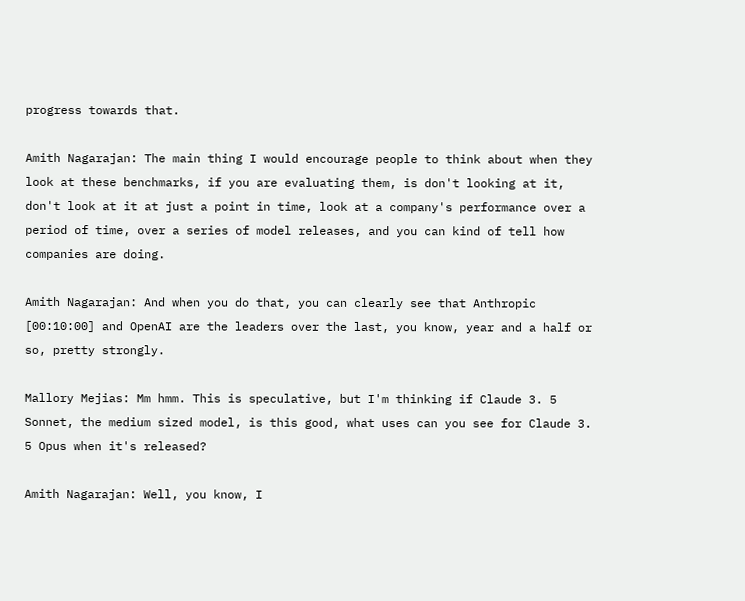progress towards that.

Amith Nagarajan: The main thing I would encourage people to think about when they look at these benchmarks, if you are evaluating them, is don't looking at it, don't look at it at just a point in time, look at a company's performance over a period of time, over a series of model releases, and you can kind of tell how companies are doing.

Amith Nagarajan: And when you do that, you can clearly see that Anthropic [00:10:00] and OpenAI are the leaders over the last, you know, year and a half or so, pretty strongly.

Mallory Mejias: Mm hmm. This is speculative, but I'm thinking if Claude 3. 5 Sonnet, the medium sized model, is this good, what uses can you see for Claude 3. 5 Opus when it's released?

Amith Nagarajan: Well, you know, I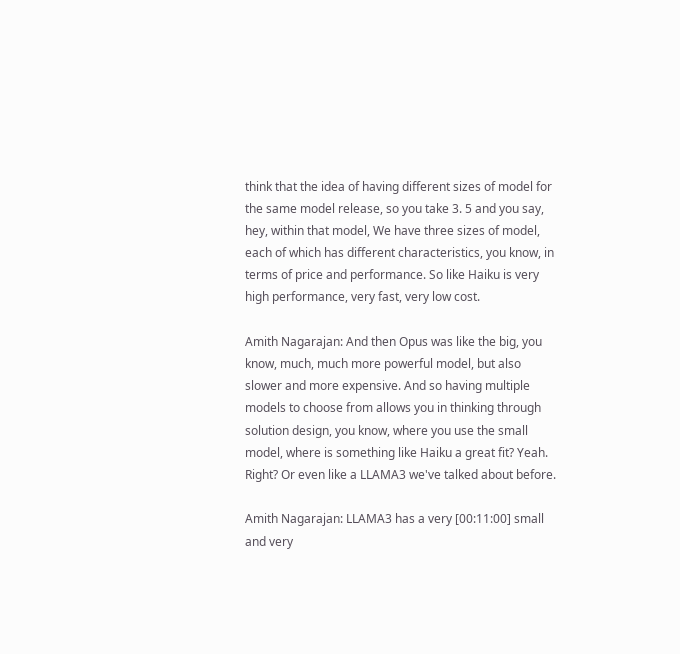think that the idea of having different sizes of model for the same model release, so you take 3. 5 and you say, hey, within that model, We have three sizes of model, each of which has different characteristics, you know, in terms of price and performance. So like Haiku is very high performance, very fast, very low cost.

Amith Nagarajan: And then Opus was like the big, you know, much, much more powerful model, but also slower and more expensive. And so having multiple models to choose from allows you in thinking through solution design, you know, where you use the small model, where is something like Haiku a great fit? Yeah. Right? Or even like a LLAMA3 we've talked about before.

Amith Nagarajan: LLAMA3 has a very [00:11:00] small and very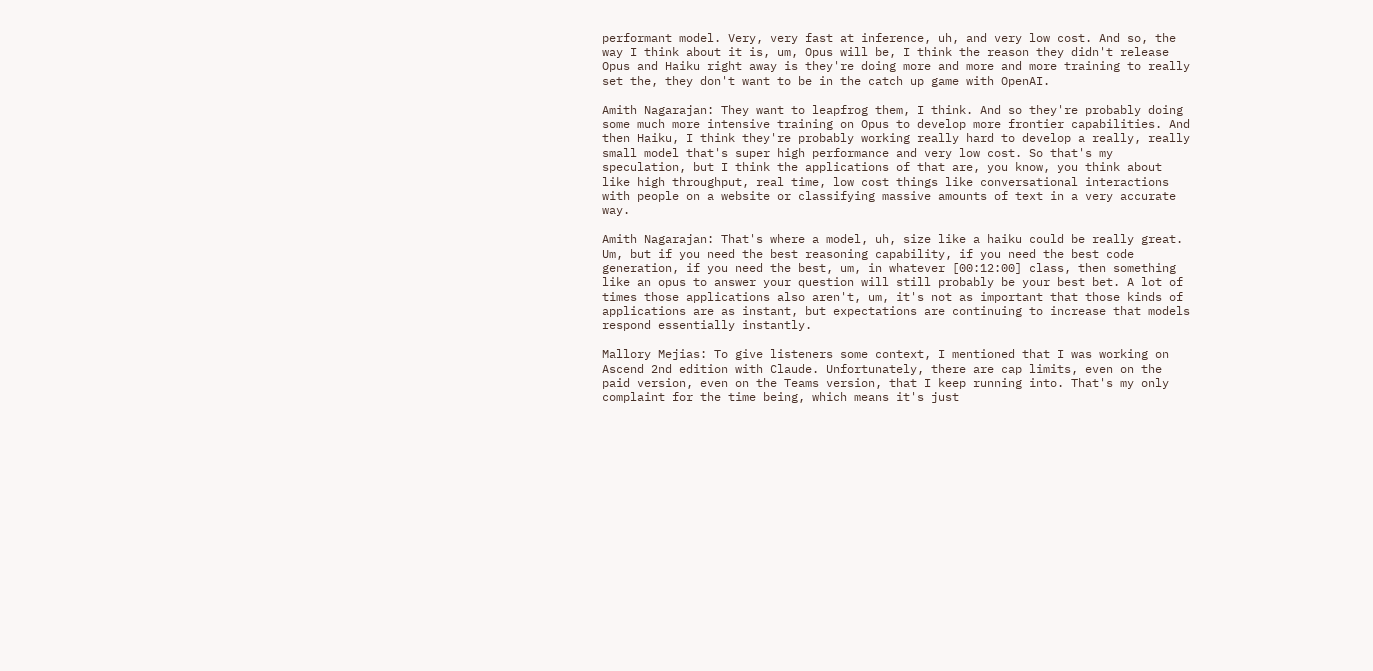performant model. Very, very fast at inference, uh, and very low cost. And so, the way I think about it is, um, Opus will be, I think the reason they didn't release Opus and Haiku right away is they're doing more and more and more training to really set the, they don't want to be in the catch up game with OpenAI.

Amith Nagarajan: They want to leapfrog them, I think. And so they're probably doing some much more intensive training on Opus to develop more frontier capabilities. And then Haiku, I think they're probably working really hard to develop a really, really small model that's super high performance and very low cost. So that's my speculation, but I think the applications of that are, you know, you think about like high throughput, real time, low cost things like conversational interactions with people on a website or classifying massive amounts of text in a very accurate way.

Amith Nagarajan: That's where a model, uh, size like a haiku could be really great. Um, but if you need the best reasoning capability, if you need the best code generation, if you need the best, um, in whatever [00:12:00] class, then something like an opus to answer your question will still probably be your best bet. A lot of times those applications also aren't, um, it's not as important that those kinds of applications are as instant, but expectations are continuing to increase that models respond essentially instantly.

Mallory Mejias: To give listeners some context, I mentioned that I was working on Ascend 2nd edition with Claude. Unfortunately, there are cap limits, even on the paid version, even on the Teams version, that I keep running into. That's my only complaint for the time being, which means it's just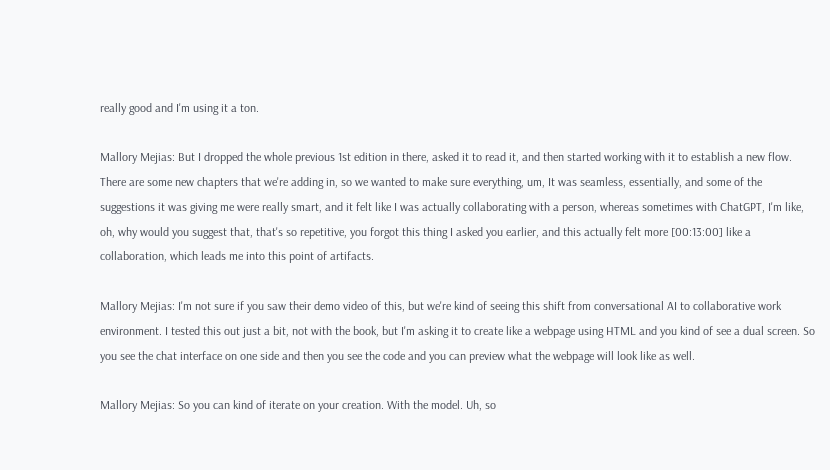really good and I'm using it a ton.

Mallory Mejias: But I dropped the whole previous 1st edition in there, asked it to read it, and then started working with it to establish a new flow. There are some new chapters that we're adding in, so we wanted to make sure everything, um, It was seamless, essentially, and some of the suggestions it was giving me were really smart, and it felt like I was actually collaborating with a person, whereas sometimes with ChatGPT, I'm like, oh, why would you suggest that, that's so repetitive, you forgot this thing I asked you earlier, and this actually felt more [00:13:00] like a collaboration, which leads me into this point of artifacts.

Mallory Mejias: I'm not sure if you saw their demo video of this, but we're kind of seeing this shift from conversational AI to collaborative work environment. I tested this out just a bit, not with the book, but I'm asking it to create like a webpage using HTML and you kind of see a dual screen. So you see the chat interface on one side and then you see the code and you can preview what the webpage will look like as well.

Mallory Mejias: So you can kind of iterate on your creation. With the model. Uh, so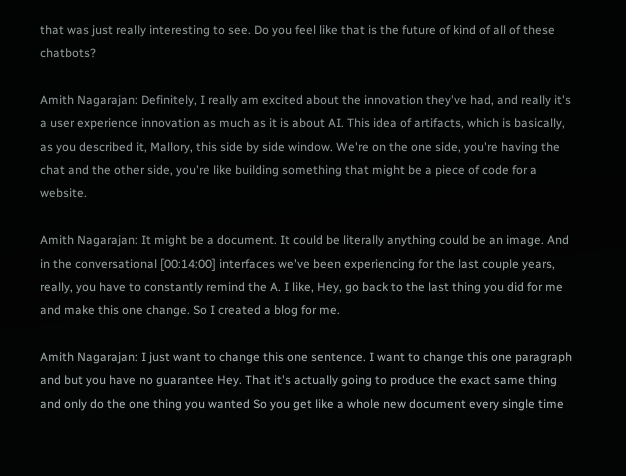that was just really interesting to see. Do you feel like that is the future of kind of all of these chatbots?

Amith Nagarajan: Definitely, I really am excited about the innovation they've had, and really it's a user experience innovation as much as it is about AI. This idea of artifacts, which is basically, as you described it, Mallory, this side by side window. We're on the one side, you're having the chat and the other side, you're like building something that might be a piece of code for a website.

Amith Nagarajan: It might be a document. It could be literally anything could be an image. And in the conversational [00:14:00] interfaces we've been experiencing for the last couple years, really, you have to constantly remind the A. I like, Hey, go back to the last thing you did for me and make this one change. So I created a blog for me.

Amith Nagarajan: I just want to change this one sentence. I want to change this one paragraph and but you have no guarantee Hey. That it's actually going to produce the exact same thing and only do the one thing you wanted So you get like a whole new document every single time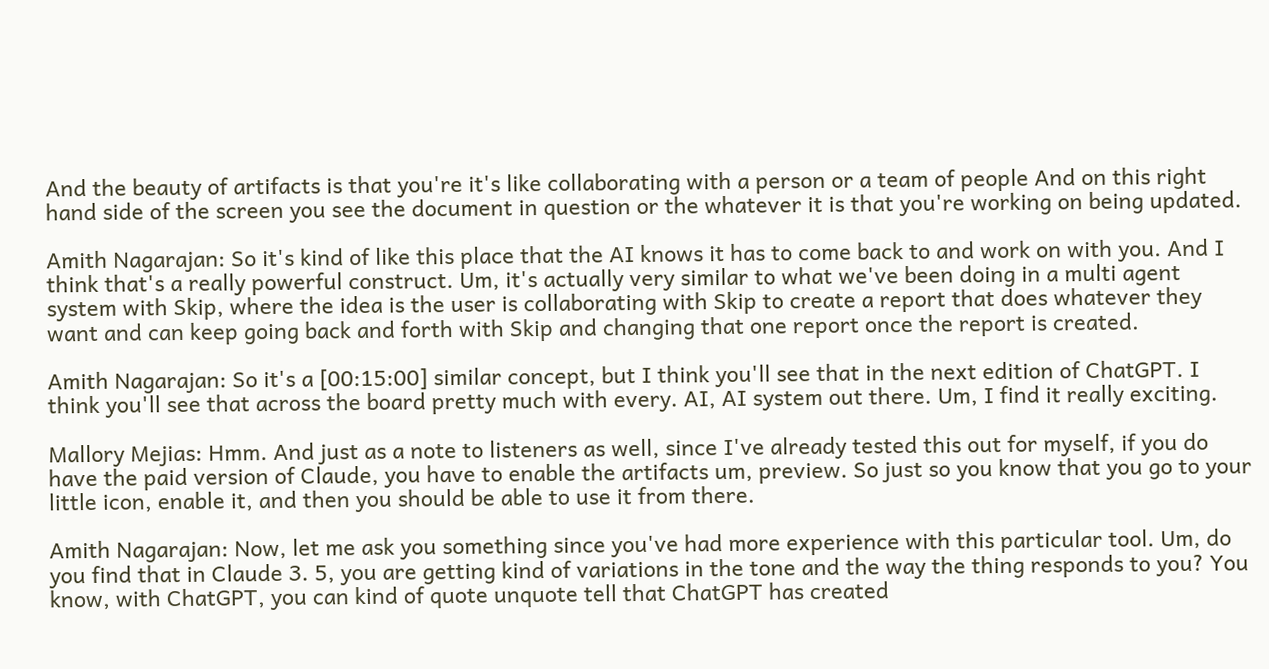And the beauty of artifacts is that you're it's like collaborating with a person or a team of people And on this right hand side of the screen you see the document in question or the whatever it is that you're working on being updated.

Amith Nagarajan: So it's kind of like this place that the AI knows it has to come back to and work on with you. And I think that's a really powerful construct. Um, it's actually very similar to what we've been doing in a multi agent system with Skip, where the idea is the user is collaborating with Skip to create a report that does whatever they want and can keep going back and forth with Skip and changing that one report once the report is created.

Amith Nagarajan: So it's a [00:15:00] similar concept, but I think you'll see that in the next edition of ChatGPT. I think you'll see that across the board pretty much with every. AI, AI system out there. Um, I find it really exciting.

Mallory Mejias: Hmm. And just as a note to listeners as well, since I've already tested this out for myself, if you do have the paid version of Claude, you have to enable the artifacts um, preview. So just so you know that you go to your little icon, enable it, and then you should be able to use it from there.

Amith Nagarajan: Now, let me ask you something since you've had more experience with this particular tool. Um, do you find that in Claude 3. 5, you are getting kind of variations in the tone and the way the thing responds to you? You know, with ChatGPT, you can kind of quote unquote tell that ChatGPT has created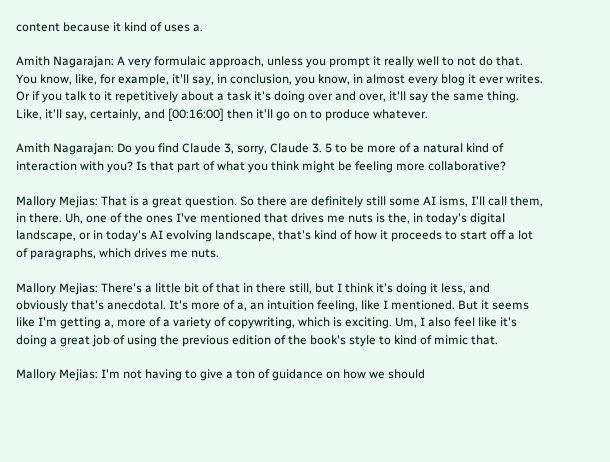content because it kind of uses a.

Amith Nagarajan: A very formulaic approach, unless you prompt it really well to not do that. You know, like, for example, it'll say, in conclusion, you know, in almost every blog it ever writes. Or if you talk to it repetitively about a task it's doing over and over, it'll say the same thing. Like, it'll say, certainly, and [00:16:00] then it'll go on to produce whatever.

Amith Nagarajan: Do you find Claude 3, sorry, Claude 3. 5 to be more of a natural kind of interaction with you? Is that part of what you think might be feeling more collaborative?

Mallory Mejias: That is a great question. So there are definitely still some AI isms, I'll call them, in there. Uh, one of the ones I've mentioned that drives me nuts is the, in today's digital landscape, or in today's AI evolving landscape, that's kind of how it proceeds to start off a lot of paragraphs, which drives me nuts.

Mallory Mejias: There's a little bit of that in there still, but I think it's doing it less, and obviously that's anecdotal. It's more of a, an intuition feeling, like I mentioned. But it seems like I'm getting a, more of a variety of copywriting, which is exciting. Um, I also feel like it's doing a great job of using the previous edition of the book's style to kind of mimic that.

Mallory Mejias: I'm not having to give a ton of guidance on how we should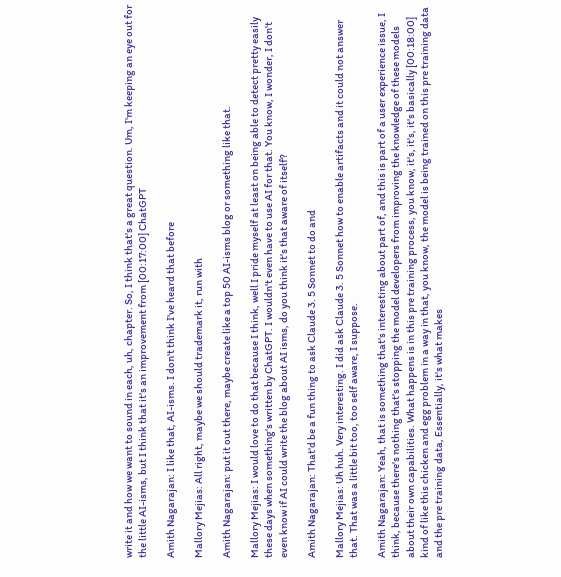write it and how we want to sound in each, uh, chapter. So, I think that's a great question. Um, I'm keeping an eye out for the little AI-isms, but I think that it's an improvement from [00:17:00] ChatGPT

Amith Nagarajan: I like that, AI-isms. I don't think I've heard that before

Mallory Mejias: All right, maybe we should trademark it, run with

Amith Nagarajan: put it out there, maybe create like a top 50 AI-isms blog or something like that.

Mallory Mejias: I would love to do that because I think, well I pride myself at least on being able to detect pretty easily these days when something's written by ChatGPT. I wouldn't even have to use AI for that. You know, I wonder, I don't even know if AI could write the blog about AI isms, do you think it's that aware of itself?

Amith Nagarajan: That'd be a fun thing to ask Claude 3. 5 Sonnet to do and

Mallory Mejias: Uh huh. Very interesting. I did ask Claude 3. 5 Sonnet how to enable artifacts and it could not answer that. That was a little bit too, too self aware, I suppose.

Amith Nagarajan: Yeah, that is something that's interesting about part of, and this is part of a user experience issue, I think, because there's nothing that's stopping the model developers from improving the knowledge of these models about their own capabilities. What happens is in this pre training process, you know, it's, it's, it's basically [00:18:00] kind of like this chicken and egg problem in a way in that, you know, the model is being trained on this pre training data and the pre training data, Essentially, it's what makes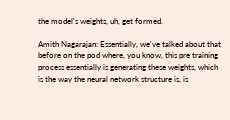the model's weights, uh, get formed.

Amith Nagarajan: Essentially, we've talked about that before on the pod where, you know, this pre training process essentially is generating these weights, which is the way the neural network structure is, is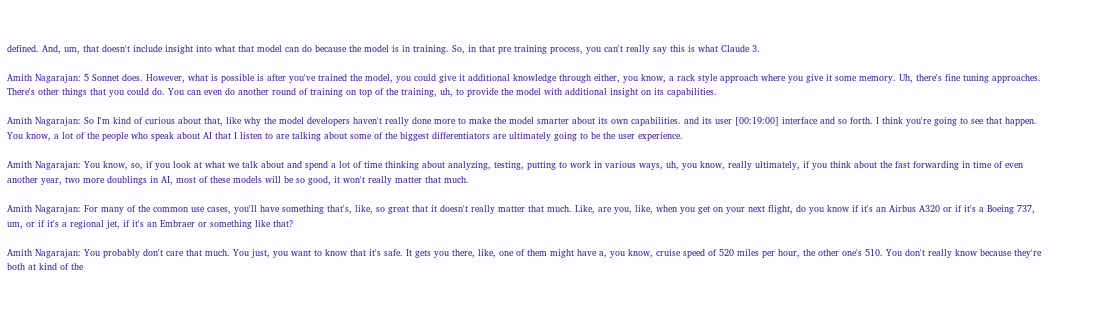defined. And, um, that doesn't include insight into what that model can do because the model is in training. So, in that pre training process, you can't really say this is what Claude 3.

Amith Nagarajan: 5 Sonnet does. However, what is possible is after you've trained the model, you could give it additional knowledge through either, you know, a rack style approach where you give it some memory. Uh, there's fine tuning approaches. There's other things that you could do. You can even do another round of training on top of the training, uh, to provide the model with additional insight on its capabilities.

Amith Nagarajan: So I'm kind of curious about that, like why the model developers haven't really done more to make the model smarter about its own capabilities. and its user [00:19:00] interface and so forth. I think you're going to see that happen. You know, a lot of the people who speak about AI that I listen to are talking about some of the biggest differentiators are ultimately going to be the user experience.

Amith Nagarajan: You know, so, if you look at what we talk about and spend a lot of time thinking about analyzing, testing, putting to work in various ways, uh, you know, really ultimately, if you think about the fast forwarding in time of even another year, two more doublings in AI, most of these models will be so good, it won't really matter that much.

Amith Nagarajan: For many of the common use cases, you'll have something that's, like, so great that it doesn't really matter that much. Like, are you, like, when you get on your next flight, do you know if it's an Airbus A320 or if it's a Boeing 737, um, or if it's a regional jet, if it's an Embraer or something like that?

Amith Nagarajan: You probably don't care that much. You just, you want to know that it's safe. It gets you there, like, one of them might have a, you know, cruise speed of 520 miles per hour, the other one's 510. You don't really know because they're both at kind of the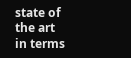state of the art in terms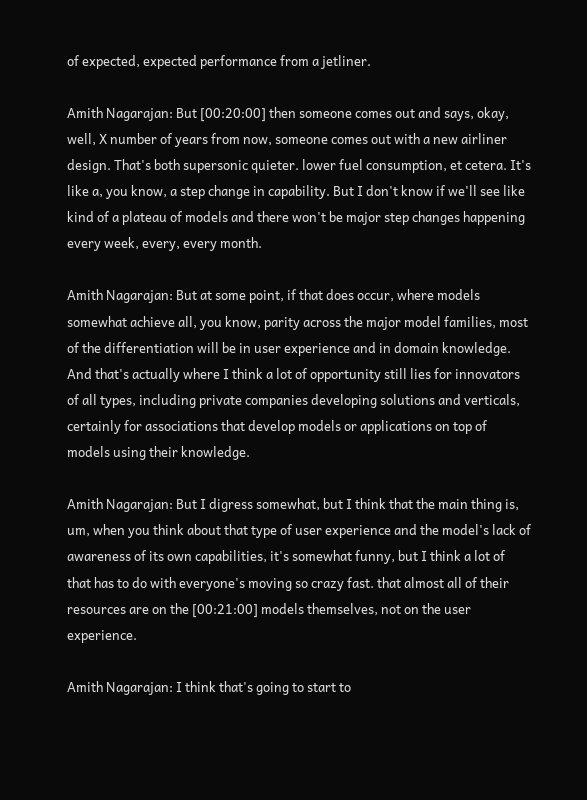of expected, expected performance from a jetliner.

Amith Nagarajan: But [00:20:00] then someone comes out and says, okay, well, X number of years from now, someone comes out with a new airliner design. That's both supersonic quieter. lower fuel consumption, et cetera. It's like a, you know, a step change in capability. But I don't know if we'll see like kind of a plateau of models and there won't be major step changes happening every week, every, every month.

Amith Nagarajan: But at some point, if that does occur, where models somewhat achieve all, you know, parity across the major model families, most of the differentiation will be in user experience and in domain knowledge. And that's actually where I think a lot of opportunity still lies for innovators of all types, including private companies developing solutions and verticals, certainly for associations that develop models or applications on top of models using their knowledge.

Amith Nagarajan: But I digress somewhat, but I think that the main thing is, um, when you think about that type of user experience and the model's lack of awareness of its own capabilities, it's somewhat funny, but I think a lot of that has to do with everyone's moving so crazy fast. that almost all of their resources are on the [00:21:00] models themselves, not on the user experience.

Amith Nagarajan: I think that's going to start to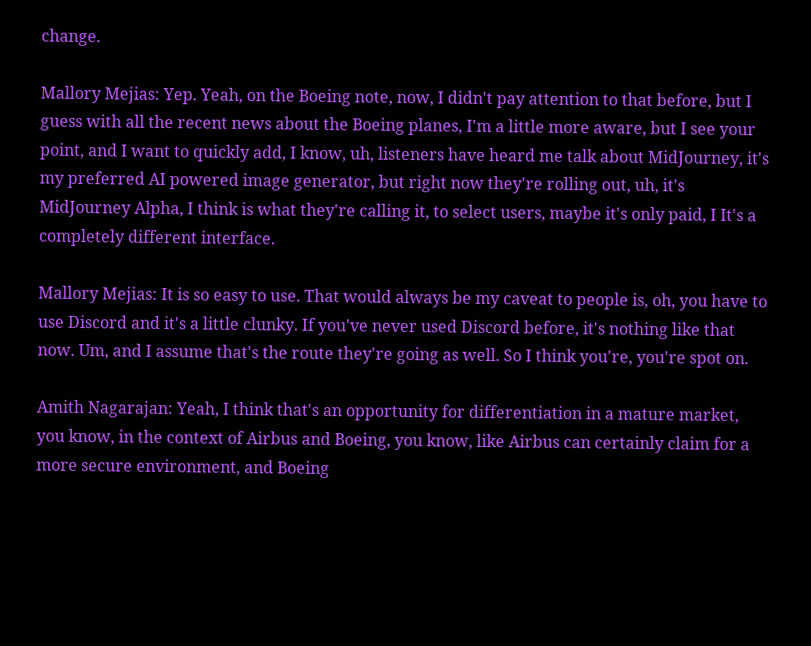change.

Mallory Mejias: Yep. Yeah, on the Boeing note, now, I didn't pay attention to that before, but I guess with all the recent news about the Boeing planes, I'm a little more aware, but I see your point, and I want to quickly add, I know, uh, listeners have heard me talk about MidJourney, it's my preferred AI powered image generator, but right now they're rolling out, uh, it's MidJourney Alpha, I think is what they're calling it, to select users, maybe it's only paid, I It's a completely different interface.

Mallory Mejias: It is so easy to use. That would always be my caveat to people is, oh, you have to use Discord and it's a little clunky. If you've never used Discord before, it's nothing like that now. Um, and I assume that's the route they're going as well. So I think you're, you're spot on.

Amith Nagarajan: Yeah, I think that's an opportunity for differentiation in a mature market, you know, in the context of Airbus and Boeing, you know, like Airbus can certainly claim for a more secure environment, and Boeing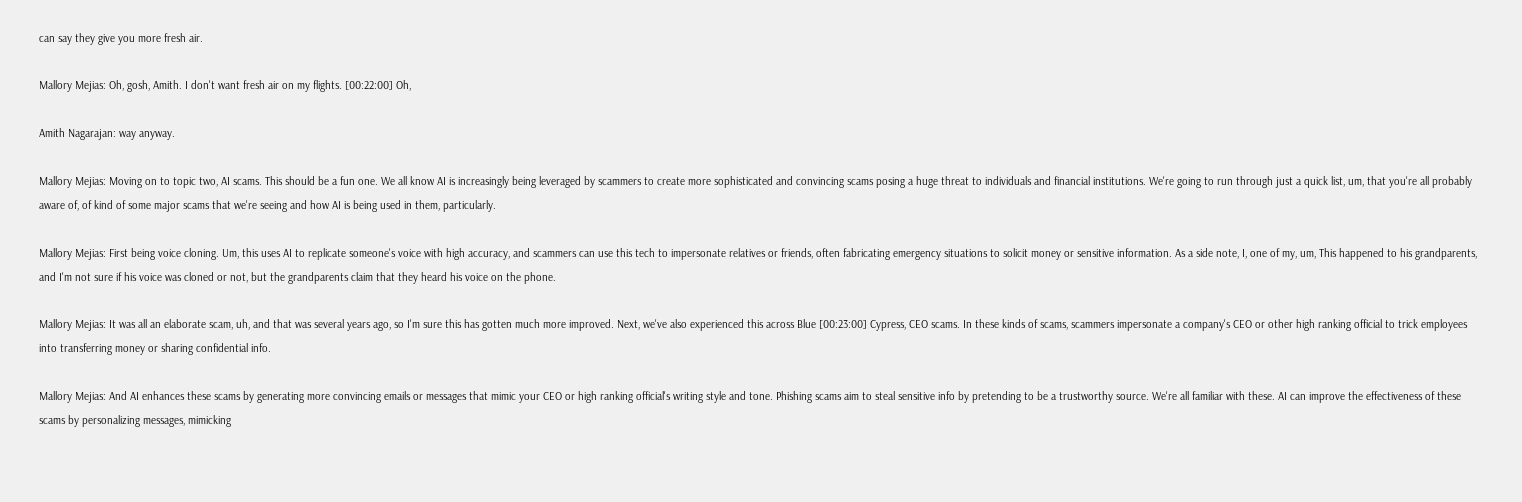can say they give you more fresh air.

Mallory Mejias: Oh, gosh, Amith. I don't want fresh air on my flights. [00:22:00] Oh,

Amith Nagarajan: way anyway.

Mallory Mejias: Moving on to topic two, AI scams. This should be a fun one. We all know AI is increasingly being leveraged by scammers to create more sophisticated and convincing scams posing a huge threat to individuals and financial institutions. We're going to run through just a quick list, um, that you're all probably aware of, of kind of some major scams that we're seeing and how AI is being used in them, particularly.

Mallory Mejias: First being voice cloning. Um, this uses AI to replicate someone's voice with high accuracy, and scammers can use this tech to impersonate relatives or friends, often fabricating emergency situations to solicit money or sensitive information. As a side note, I, one of my, um, This happened to his grandparents, and I'm not sure if his voice was cloned or not, but the grandparents claim that they heard his voice on the phone.

Mallory Mejias: It was all an elaborate scam, uh, and that was several years ago, so I'm sure this has gotten much more improved. Next, we've also experienced this across Blue [00:23:00] Cypress, CEO scams. In these kinds of scams, scammers impersonate a company's CEO or other high ranking official to trick employees into transferring money or sharing confidential info.

Mallory Mejias: And AI enhances these scams by generating more convincing emails or messages that mimic your CEO or high ranking official's writing style and tone. Phishing scams aim to steal sensitive info by pretending to be a trustworthy source. We're all familiar with these. AI can improve the effectiveness of these scams by personalizing messages, mimicking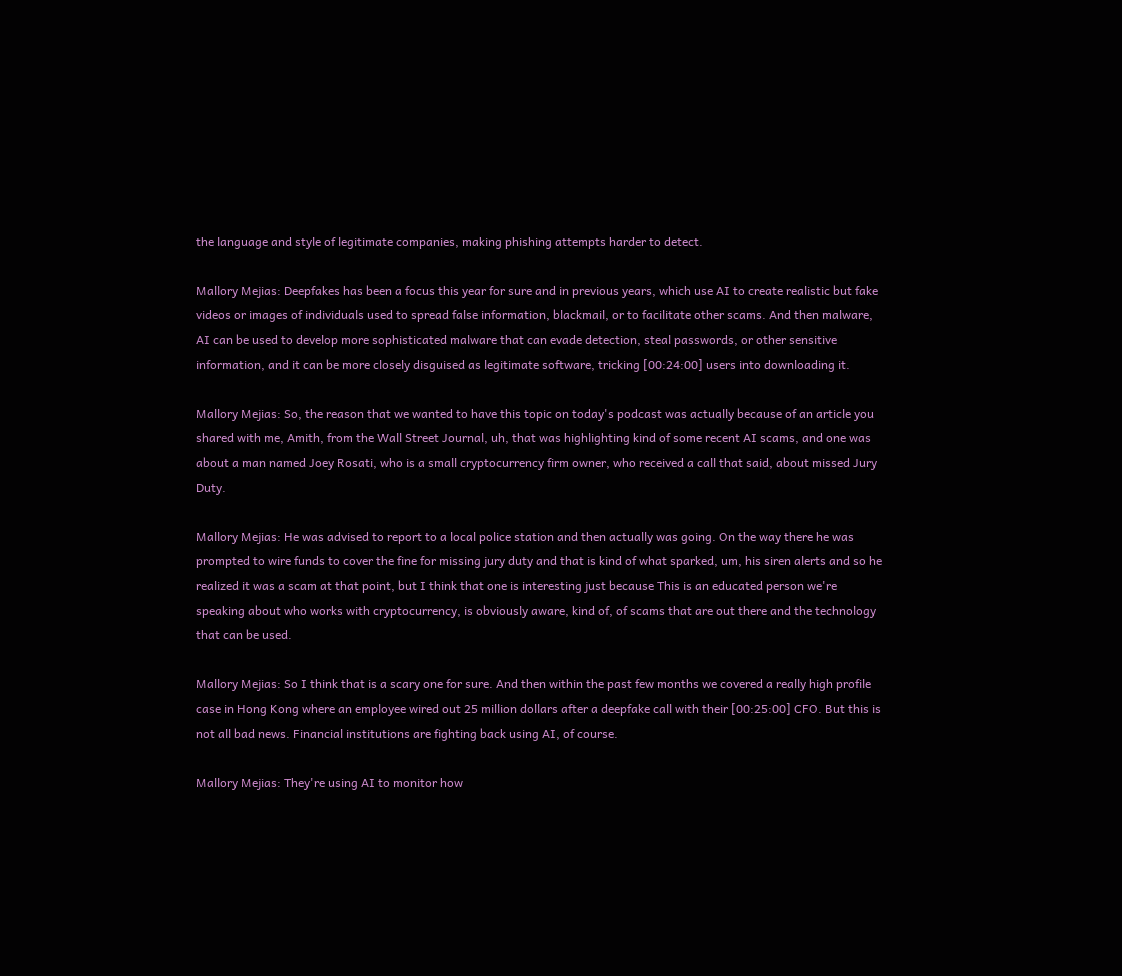the language and style of legitimate companies, making phishing attempts harder to detect.

Mallory Mejias: Deepfakes has been a focus this year for sure and in previous years, which use AI to create realistic but fake videos or images of individuals used to spread false information, blackmail, or to facilitate other scams. And then malware, AI can be used to develop more sophisticated malware that can evade detection, steal passwords, or other sensitive information, and it can be more closely disguised as legitimate software, tricking [00:24:00] users into downloading it.

Mallory Mejias: So, the reason that we wanted to have this topic on today's podcast was actually because of an article you shared with me, Amith, from the Wall Street Journal, uh, that was highlighting kind of some recent AI scams, and one was about a man named Joey Rosati, who is a small cryptocurrency firm owner, who received a call that said, about missed Jury Duty.

Mallory Mejias: He was advised to report to a local police station and then actually was going. On the way there he was prompted to wire funds to cover the fine for missing jury duty and that is kind of what sparked, um, his siren alerts and so he realized it was a scam at that point, but I think that one is interesting just because This is an educated person we're speaking about who works with cryptocurrency, is obviously aware, kind of, of scams that are out there and the technology that can be used.

Mallory Mejias: So I think that is a scary one for sure. And then within the past few months we covered a really high profile case in Hong Kong where an employee wired out 25 million dollars after a deepfake call with their [00:25:00] CFO. But this is not all bad news. Financial institutions are fighting back using AI, of course.

Mallory Mejias: They're using AI to monitor how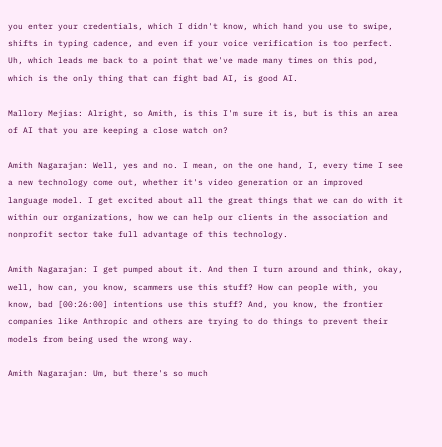you enter your credentials, which I didn't know, which hand you use to swipe, shifts in typing cadence, and even if your voice verification is too perfect. Uh, which leads me back to a point that we've made many times on this pod, which is the only thing that can fight bad AI, is good AI.

Mallory Mejias: Alright, so Amith, is this I'm sure it is, but is this an area of AI that you are keeping a close watch on?

Amith Nagarajan: Well, yes and no. I mean, on the one hand, I, every time I see a new technology come out, whether it's video generation or an improved language model. I get excited about all the great things that we can do with it within our organizations, how we can help our clients in the association and nonprofit sector take full advantage of this technology.

Amith Nagarajan: I get pumped about it. And then I turn around and think, okay, well, how can, you know, scammers use this stuff? How can people with, you know, bad [00:26:00] intentions use this stuff? And, you know, the frontier companies like Anthropic and others are trying to do things to prevent their models from being used the wrong way.

Amith Nagarajan: Um, but there's so much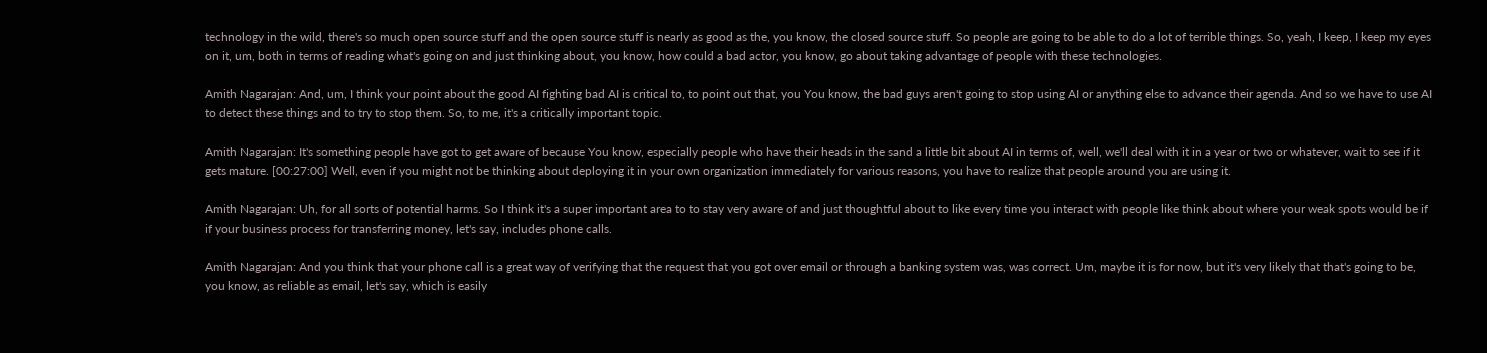technology in the wild, there's so much open source stuff and the open source stuff is nearly as good as the, you know, the closed source stuff. So people are going to be able to do a lot of terrible things. So, yeah, I keep, I keep my eyes on it, um, both in terms of reading what's going on and just thinking about, you know, how could a bad actor, you know, go about taking advantage of people with these technologies.

Amith Nagarajan: And, um, I think your point about the good AI fighting bad AI is critical to, to point out that, you You know, the bad guys aren't going to stop using AI or anything else to advance their agenda. And so we have to use AI to detect these things and to try to stop them. So, to me, it's a critically important topic.

Amith Nagarajan: It's something people have got to get aware of because You know, especially people who have their heads in the sand a little bit about AI in terms of, well, we'll deal with it in a year or two or whatever, wait to see if it gets mature. [00:27:00] Well, even if you might not be thinking about deploying it in your own organization immediately for various reasons, you have to realize that people around you are using it.

Amith Nagarajan: Uh, for all sorts of potential harms. So I think it's a super important area to to stay very aware of and just thoughtful about to like every time you interact with people like think about where your weak spots would be if if your business process for transferring money, let's say, includes phone calls.

Amith Nagarajan: And you think that your phone call is a great way of verifying that the request that you got over email or through a banking system was, was correct. Um, maybe it is for now, but it's very likely that that's going to be, you know, as reliable as email, let's say, which is easily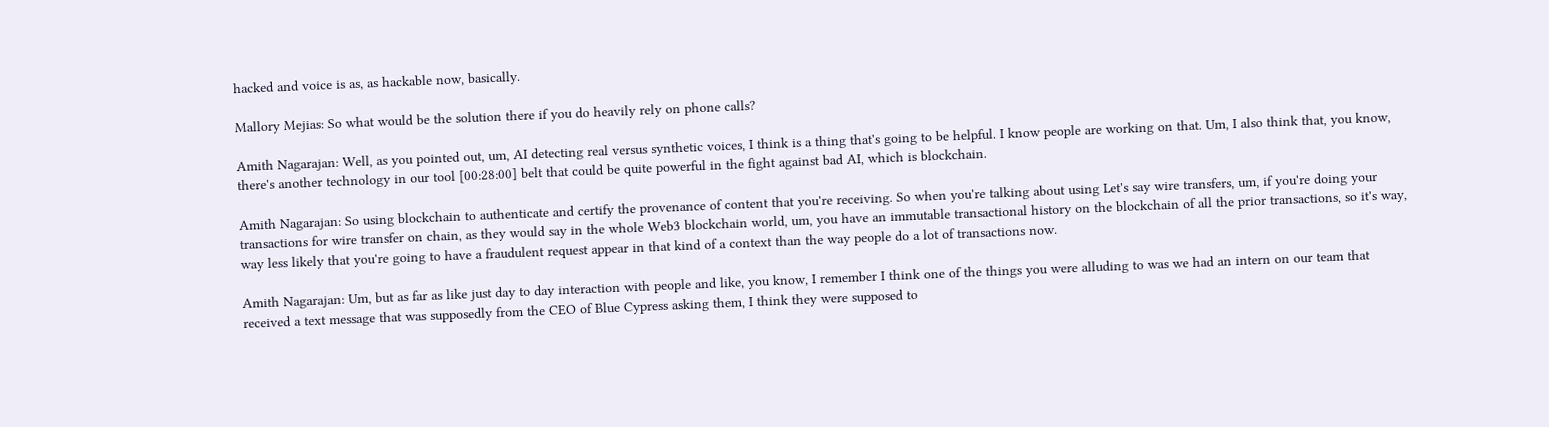hacked and voice is as, as hackable now, basically.

Mallory Mejias: So what would be the solution there if you do heavily rely on phone calls?

Amith Nagarajan: Well, as you pointed out, um, AI detecting real versus synthetic voices, I think is a thing that's going to be helpful. I know people are working on that. Um, I also think that, you know, there's another technology in our tool [00:28:00] belt that could be quite powerful in the fight against bad AI, which is blockchain.

Amith Nagarajan: So using blockchain to authenticate and certify the provenance of content that you're receiving. So when you're talking about using Let's say wire transfers, um, if you're doing your transactions for wire transfer on chain, as they would say in the whole Web3 blockchain world, um, you have an immutable transactional history on the blockchain of all the prior transactions, so it's way, way less likely that you're going to have a fraudulent request appear in that kind of a context than the way people do a lot of transactions now.

Amith Nagarajan: Um, but as far as like just day to day interaction with people and like, you know, I remember I think one of the things you were alluding to was we had an intern on our team that received a text message that was supposedly from the CEO of Blue Cypress asking them, I think they were supposed to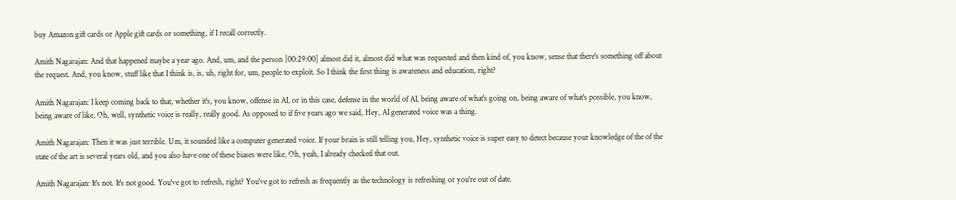buy Amazon gift cards or Apple gift cards or something, if I recall correctly.

Amith Nagarajan: And that happened maybe a year ago. And, um, and the person [00:29:00] almost did it, almost did what was requested and then kind of, you know, sense that there's something off about the request. And, you know, stuff like that I think is, is, uh, right for, um, people to exploit. So I think the first thing is awareness and education, right?

Amith Nagarajan: I keep coming back to that, whether it's, you know, offense in AI, or in this case, defense in the world of AI, being aware of what's going on, being aware of what's possible, you know, being aware of like, Oh, well, synthetic voice is really, really good. As opposed to if five years ago we said, Hey, AI generated voice was a thing.

Amith Nagarajan: Then it was just terrible. Um, it sounded like a computer generated voice. If your brain is still telling you, Hey, synthetic voice is super easy to detect because your knowledge of the of the state of the art is several years old, and you also have one of these biases were like, Oh, yeah, I already checked that out.

Amith Nagarajan: It's not. It's not good. You've got to refresh, right? You've got to refresh as frequently as the technology is refreshing or you're out of date.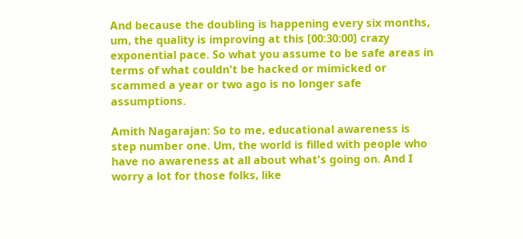And because the doubling is happening every six months, um, the quality is improving at this [00:30:00] crazy exponential pace. So what you assume to be safe areas in terms of what couldn't be hacked or mimicked or scammed a year or two ago is no longer safe assumptions.

Amith Nagarajan: So to me, educational awareness is step number one. Um, the world is filled with people who have no awareness at all about what's going on. And I worry a lot for those folks, like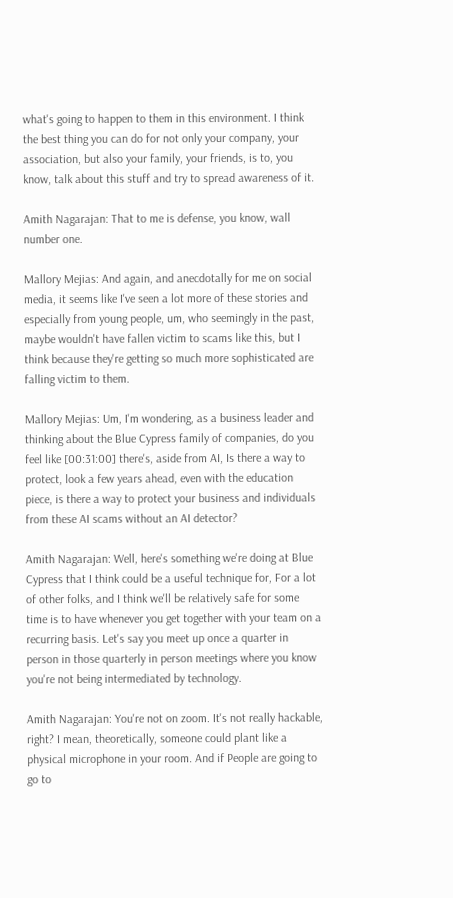what's going to happen to them in this environment. I think the best thing you can do for not only your company, your association, but also your family, your friends, is to, you know, talk about this stuff and try to spread awareness of it.

Amith Nagarajan: That to me is defense, you know, wall number one.

Mallory Mejias: And again, and anecdotally for me on social media, it seems like I've seen a lot more of these stories and especially from young people, um, who seemingly in the past, maybe wouldn't have fallen victim to scams like this, but I think because they're getting so much more sophisticated are falling victim to them.

Mallory Mejias: Um, I'm wondering, as a business leader and thinking about the Blue Cypress family of companies, do you feel like [00:31:00] there's, aside from AI, Is there a way to protect, look a few years ahead, even with the education piece, is there a way to protect your business and individuals from these AI scams without an AI detector?

Amith Nagarajan: Well, here's something we're doing at Blue Cypress that I think could be a useful technique for, For a lot of other folks, and I think we'll be relatively safe for some time is to have whenever you get together with your team on a recurring basis. Let's say you meet up once a quarter in person in those quarterly in person meetings where you know you're not being intermediated by technology.

Amith Nagarajan: You're not on zoom. It's not really hackable, right? I mean, theoretically, someone could plant like a physical microphone in your room. And if People are going to go to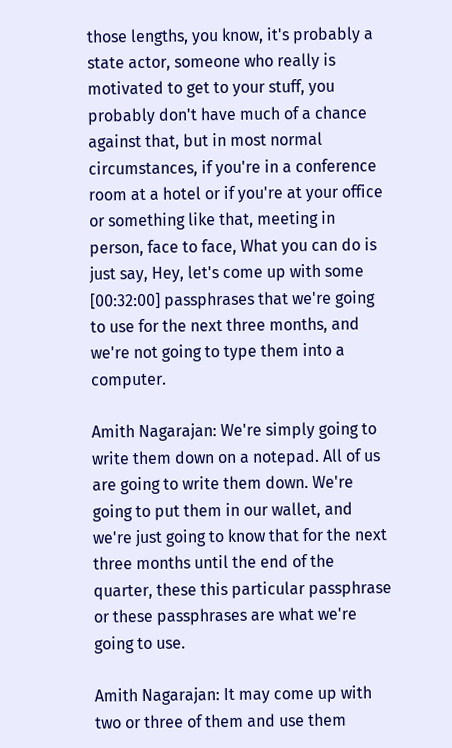those lengths, you know, it's probably a state actor, someone who really is motivated to get to your stuff, you probably don't have much of a chance against that, but in most normal circumstances, if you're in a conference room at a hotel or if you're at your office or something like that, meeting in person, face to face, What you can do is just say, Hey, let's come up with some [00:32:00] passphrases that we're going to use for the next three months, and we're not going to type them into a computer.

Amith Nagarajan: We're simply going to write them down on a notepad. All of us are going to write them down. We're going to put them in our wallet, and we're just going to know that for the next three months until the end of the quarter, these this particular passphrase or these passphrases are what we're going to use.

Amith Nagarajan: It may come up with two or three of them and use them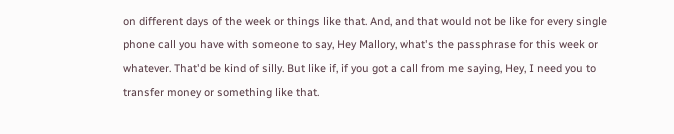on different days of the week or things like that. And, and that would not be like for every single phone call you have with someone to say, Hey Mallory, what's the passphrase for this week or whatever. That'd be kind of silly. But like if, if you got a call from me saying, Hey, I need you to transfer money or something like that.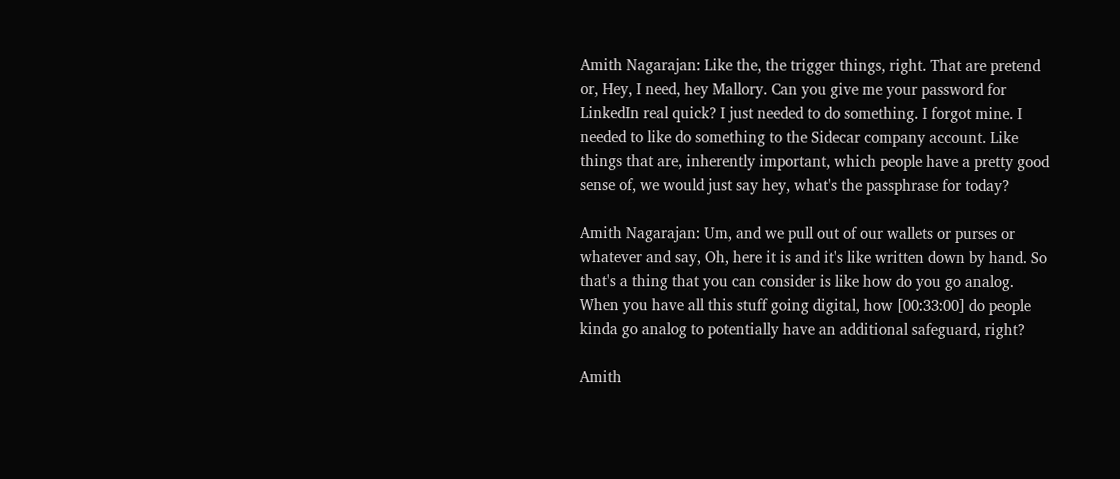Amith Nagarajan: Like the, the trigger things, right. That are pretend or, Hey, I need, hey Mallory. Can you give me your password for LinkedIn real quick? I just needed to do something. I forgot mine. I needed to like do something to the Sidecar company account. Like things that are, inherently important, which people have a pretty good sense of, we would just say hey, what's the passphrase for today?

Amith Nagarajan: Um, and we pull out of our wallets or purses or whatever and say, Oh, here it is and it's like written down by hand. So that's a thing that you can consider is like how do you go analog. When you have all this stuff going digital, how [00:33:00] do people kinda go analog to potentially have an additional safeguard, right?

Amith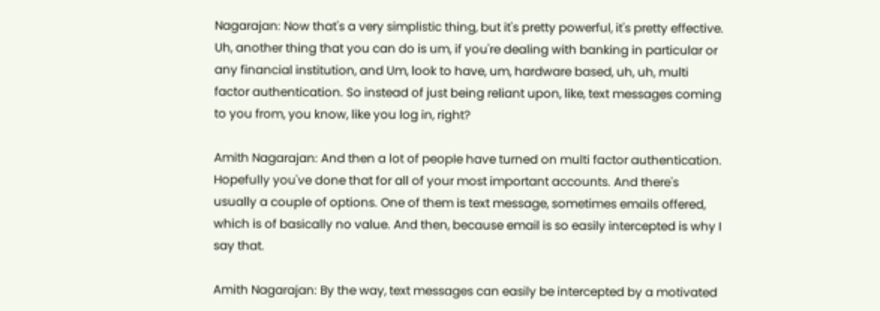Nagarajan: Now that's a very simplistic thing, but it's pretty powerful, it's pretty effective. Uh, another thing that you can do is um, if you're dealing with banking in particular or any financial institution, and Um, look to have, um, hardware based, uh, uh, multi factor authentication. So instead of just being reliant upon, like, text messages coming to you from, you know, like you log in, right?

Amith Nagarajan: And then a lot of people have turned on multi factor authentication. Hopefully you've done that for all of your most important accounts. And there's usually a couple of options. One of them is text message, sometimes emails offered, which is of basically no value. And then, because email is so easily intercepted is why I say that.

Amith Nagarajan: By the way, text messages can easily be intercepted by a motivated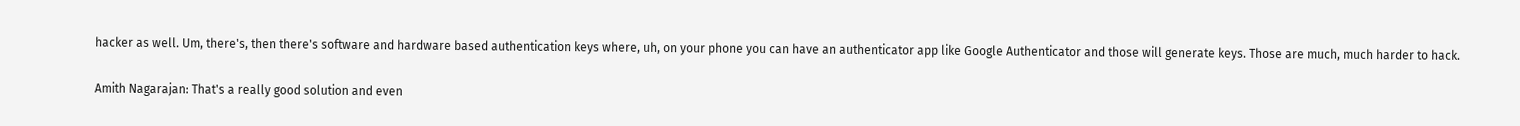hacker as well. Um, there's, then there's software and hardware based authentication keys where, uh, on your phone you can have an authenticator app like Google Authenticator and those will generate keys. Those are much, much harder to hack.

Amith Nagarajan: That's a really good solution and even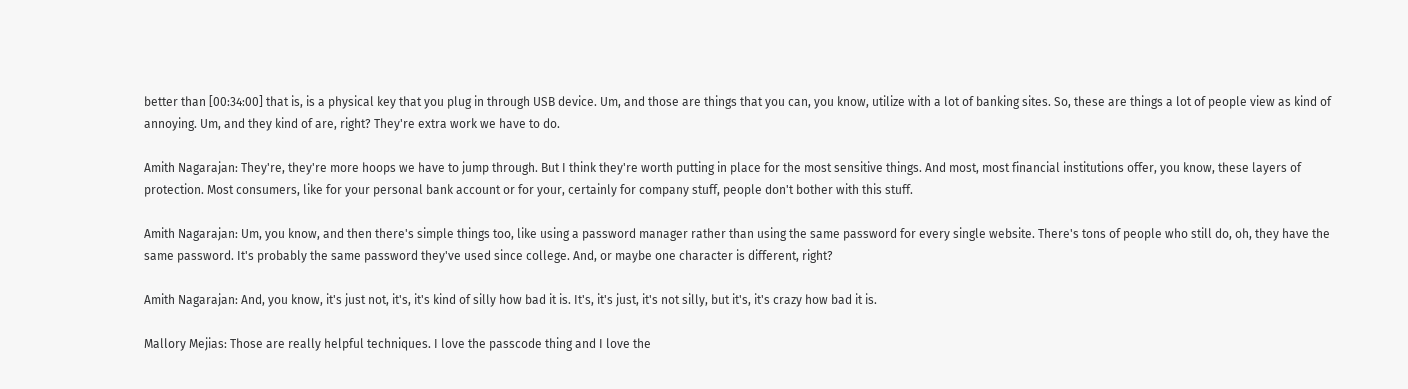better than [00:34:00] that is, is a physical key that you plug in through USB device. Um, and those are things that you can, you know, utilize with a lot of banking sites. So, these are things a lot of people view as kind of annoying. Um, and they kind of are, right? They're extra work we have to do.

Amith Nagarajan: They're, they're more hoops we have to jump through. But I think they're worth putting in place for the most sensitive things. And most, most financial institutions offer, you know, these layers of protection. Most consumers, like for your personal bank account or for your, certainly for company stuff, people don't bother with this stuff.

Amith Nagarajan: Um, you know, and then there's simple things too, like using a password manager rather than using the same password for every single website. There's tons of people who still do, oh, they have the same password. It's probably the same password they've used since college. And, or maybe one character is different, right?

Amith Nagarajan: And, you know, it's just not, it's, it's kind of silly how bad it is. It's, it's just, it's not silly, but it's, it's crazy how bad it is.

Mallory Mejias: Those are really helpful techniques. I love the passcode thing and I love the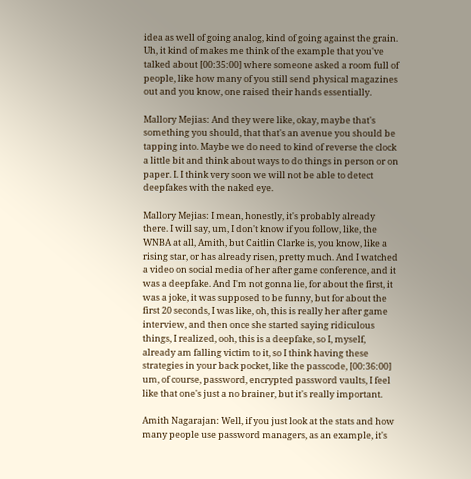idea as well of going analog, kind of going against the grain. Uh, it kind of makes me think of the example that you've talked about [00:35:00] where someone asked a room full of people, like how many of you still send physical magazines out and you know, one raised their hands essentially.

Mallory Mejias: And they were like, okay, maybe that's something you should, that that's an avenue you should be tapping into. Maybe we do need to kind of reverse the clock a little bit and think about ways to do things in person or on paper. I. I think very soon we will not be able to detect deepfakes with the naked eye.

Mallory Mejias: I mean, honestly, it's probably already there. I will say, um, I don't know if you follow, like, the WNBA at all, Amith, but Caitlin Clarke is, you know, like a rising star, or has already risen, pretty much. And I watched a video on social media of her after game conference, and it was a deepfake. And I'm not gonna lie, for about the first, it was a joke, it was supposed to be funny, but for about the first 20 seconds, I was like, oh, this is really her after game interview, and then once she started saying ridiculous things, I realized, ooh, this is a deepfake, so I, myself, already am falling victim to it, so I think having these strategies in your back pocket, like the passcode, [00:36:00] um, of course, password, encrypted password vaults, I feel like that one's just a no brainer, but it's really important.

Amith Nagarajan: Well, if you just look at the stats and how many people use password managers, as an example, it's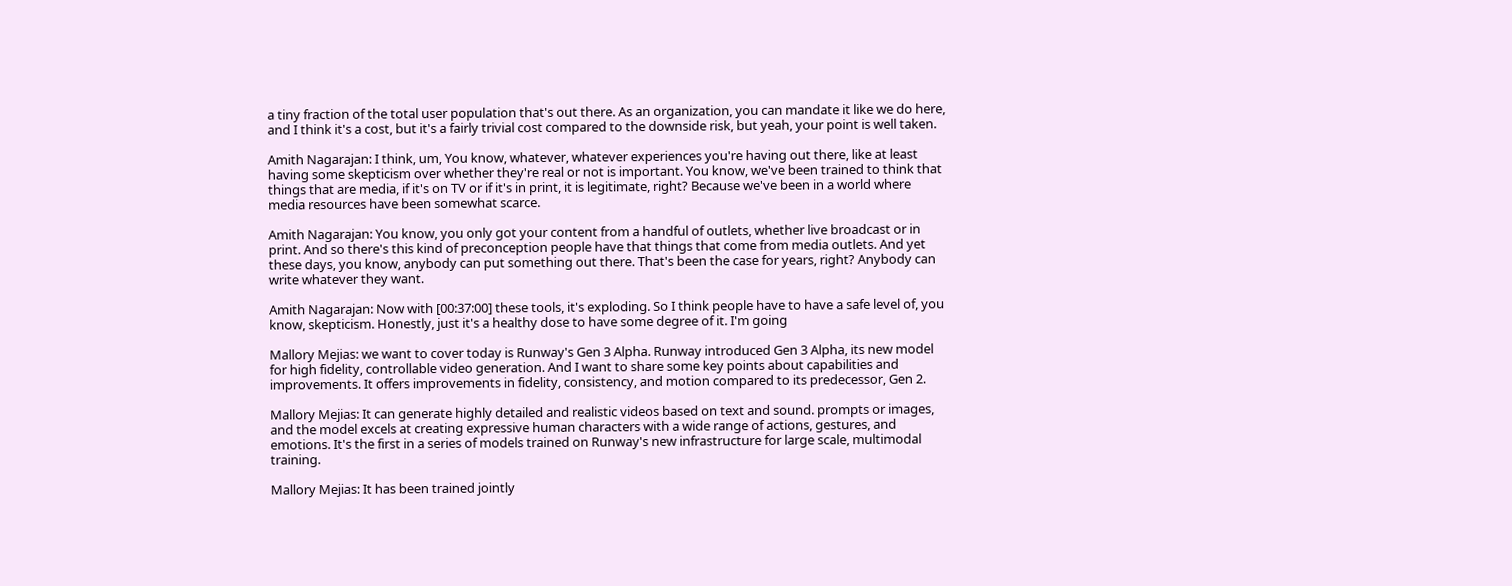a tiny fraction of the total user population that's out there. As an organization, you can mandate it like we do here, and I think it's a cost, but it's a fairly trivial cost compared to the downside risk, but yeah, your point is well taken.

Amith Nagarajan: I think, um, You know, whatever, whatever experiences you're having out there, like at least having some skepticism over whether they're real or not is important. You know, we've been trained to think that things that are media, if it's on TV or if it's in print, it is legitimate, right? Because we've been in a world where media resources have been somewhat scarce.

Amith Nagarajan: You know, you only got your content from a handful of outlets, whether live broadcast or in print. And so there's this kind of preconception people have that things that come from media outlets. And yet these days, you know, anybody can put something out there. That's been the case for years, right? Anybody can write whatever they want.

Amith Nagarajan: Now with [00:37:00] these tools, it's exploding. So I think people have to have a safe level of, you know, skepticism. Honestly, just it's a healthy dose to have some degree of it. I'm going

Mallory Mejias: we want to cover today is Runway's Gen 3 Alpha. Runway introduced Gen 3 Alpha, its new model for high fidelity, controllable video generation. And I want to share some key points about capabilities and improvements. It offers improvements in fidelity, consistency, and motion compared to its predecessor, Gen 2.

Mallory Mejias: It can generate highly detailed and realistic videos based on text and sound. prompts or images, and the model excels at creating expressive human characters with a wide range of actions, gestures, and emotions. It's the first in a series of models trained on Runway's new infrastructure for large scale, multimodal training.

Mallory Mejias: It has been trained jointly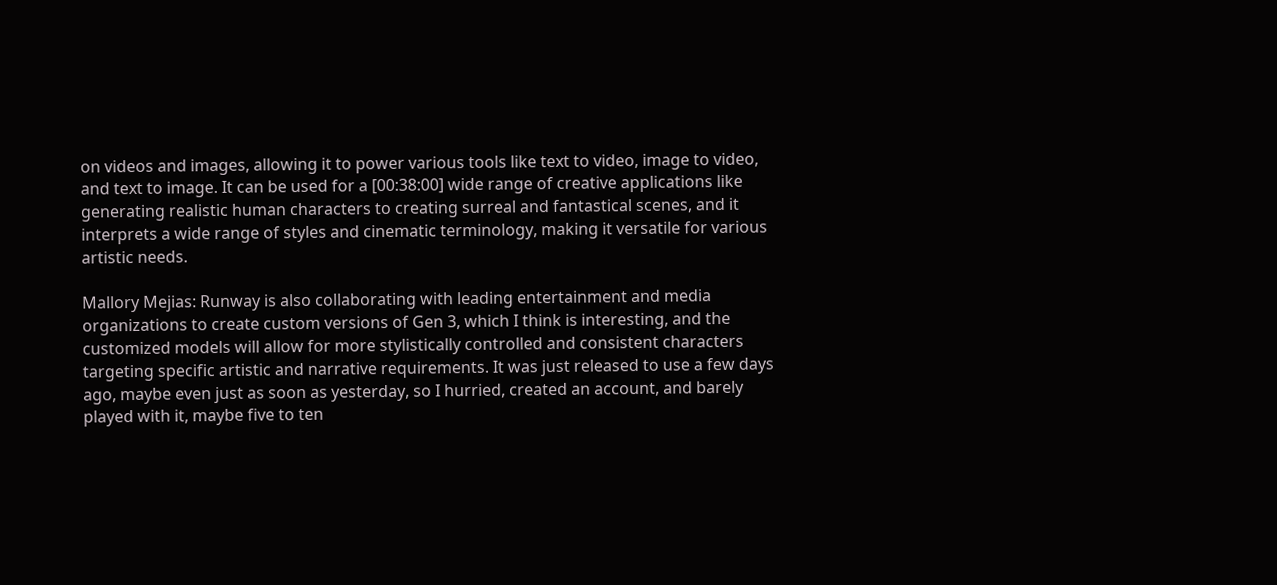on videos and images, allowing it to power various tools like text to video, image to video, and text to image. It can be used for a [00:38:00] wide range of creative applications like generating realistic human characters to creating surreal and fantastical scenes, and it interprets a wide range of styles and cinematic terminology, making it versatile for various artistic needs.

Mallory Mejias: Runway is also collaborating with leading entertainment and media organizations to create custom versions of Gen 3, which I think is interesting, and the customized models will allow for more stylistically controlled and consistent characters targeting specific artistic and narrative requirements. It was just released to use a few days ago, maybe even just as soon as yesterday, so I hurried, created an account, and barely played with it, maybe five to ten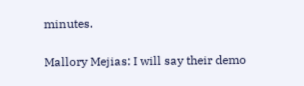minutes.

Mallory Mejias: I will say their demo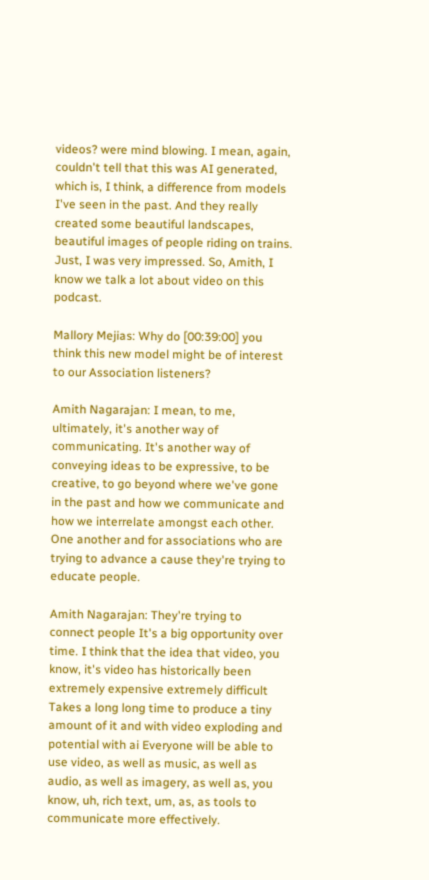videos? were mind blowing. I mean, again, couldn't tell that this was AI generated, which is, I think, a difference from models I've seen in the past. And they really created some beautiful landscapes, beautiful images of people riding on trains. Just, I was very impressed. So, Amith, I know we talk a lot about video on this podcast.

Mallory Mejias: Why do [00:39:00] you think this new model might be of interest to our Association listeners?

Amith Nagarajan: I mean, to me, ultimately, it's another way of communicating. It's another way of conveying ideas to be expressive, to be creative, to go beyond where we've gone in the past and how we communicate and how we interrelate amongst each other. One another and for associations who are trying to advance a cause they're trying to educate people.

Amith Nagarajan: They're trying to connect people It's a big opportunity over time. I think that the idea that video, you know, it's video has historically been extremely expensive extremely difficult Takes a long long time to produce a tiny amount of it and with video exploding and potential with ai Everyone will be able to use video, as well as music, as well as audio, as well as imagery, as well as, you know, uh, rich text, um, as, as tools to communicate more effectively.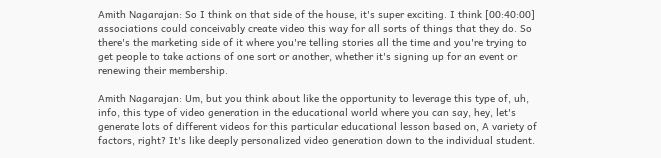Amith Nagarajan: So I think on that side of the house, it's super exciting. I think [00:40:00] associations could conceivably create video this way for all sorts of things that they do. So there's the marketing side of it where you're telling stories all the time and you're trying to get people to take actions of one sort or another, whether it's signing up for an event or renewing their membership.

Amith Nagarajan: Um, but you think about like the opportunity to leverage this type of, uh, info, this type of video generation in the educational world where you can say, hey, let's generate lots of different videos for this particular educational lesson based on, A variety of factors, right? It's like deeply personalized video generation down to the individual student.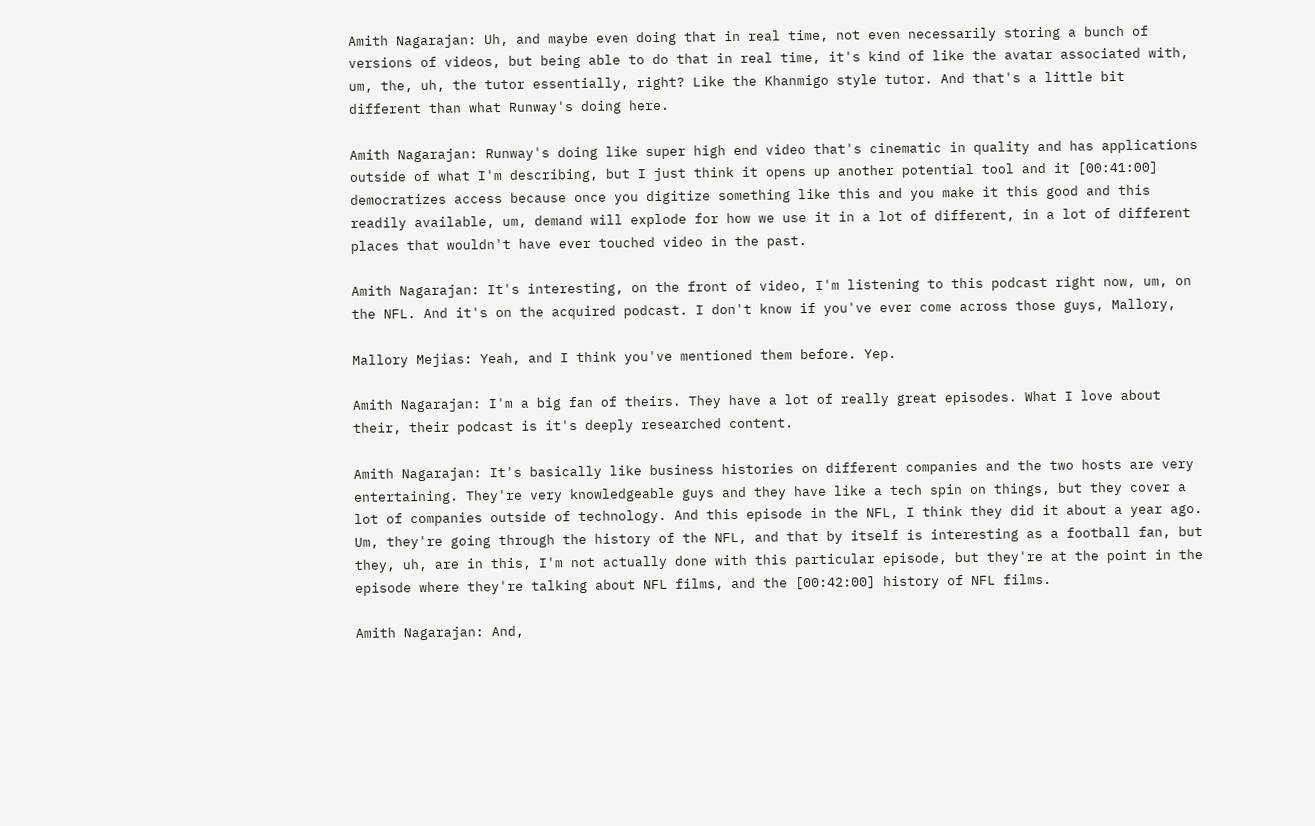Amith Nagarajan: Uh, and maybe even doing that in real time, not even necessarily storing a bunch of versions of videos, but being able to do that in real time, it's kind of like the avatar associated with, um, the, uh, the tutor essentially, right? Like the Khanmigo style tutor. And that's a little bit different than what Runway's doing here.

Amith Nagarajan: Runway's doing like super high end video that's cinematic in quality and has applications outside of what I'm describing, but I just think it opens up another potential tool and it [00:41:00] democratizes access because once you digitize something like this and you make it this good and this readily available, um, demand will explode for how we use it in a lot of different, in a lot of different places that wouldn't have ever touched video in the past.

Amith Nagarajan: It's interesting, on the front of video, I'm listening to this podcast right now, um, on the NFL. And it's on the acquired podcast. I don't know if you've ever come across those guys, Mallory,

Mallory Mejias: Yeah, and I think you've mentioned them before. Yep.

Amith Nagarajan: I'm a big fan of theirs. They have a lot of really great episodes. What I love about their, their podcast is it's deeply researched content.

Amith Nagarajan: It's basically like business histories on different companies and the two hosts are very entertaining. They're very knowledgeable guys and they have like a tech spin on things, but they cover a lot of companies outside of technology. And this episode in the NFL, I think they did it about a year ago. Um, they're going through the history of the NFL, and that by itself is interesting as a football fan, but they, uh, are in this, I'm not actually done with this particular episode, but they're at the point in the episode where they're talking about NFL films, and the [00:42:00] history of NFL films.

Amith Nagarajan: And,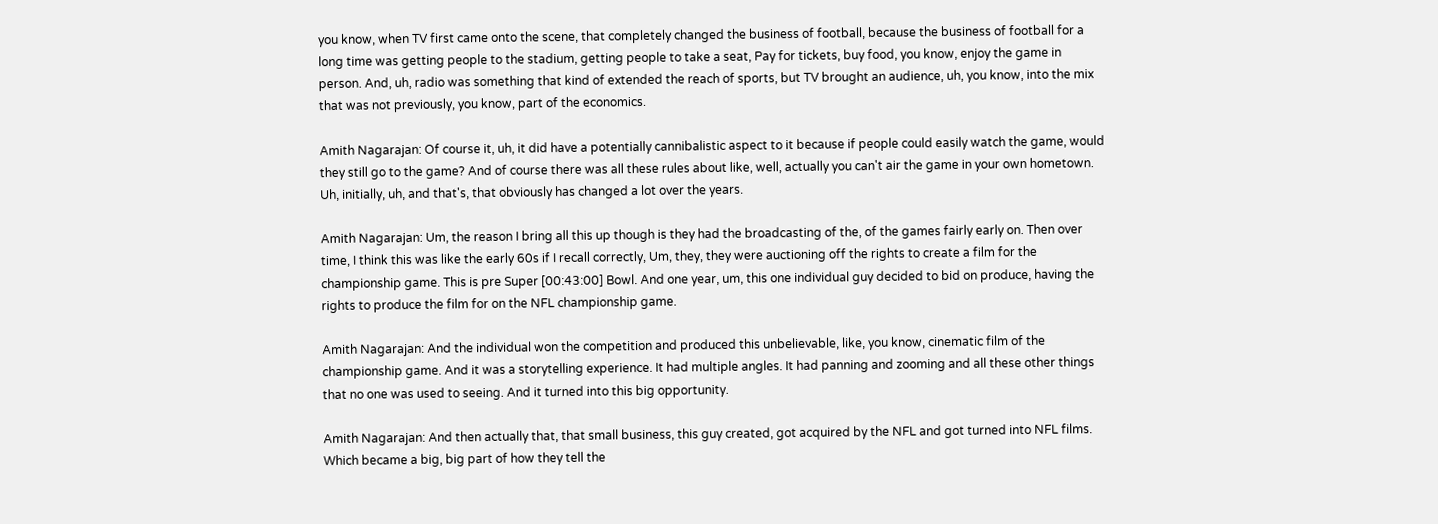you know, when TV first came onto the scene, that completely changed the business of football, because the business of football for a long time was getting people to the stadium, getting people to take a seat, Pay for tickets, buy food, you know, enjoy the game in person. And, uh, radio was something that kind of extended the reach of sports, but TV brought an audience, uh, you know, into the mix that was not previously, you know, part of the economics.

Amith Nagarajan: Of course it, uh, it did have a potentially cannibalistic aspect to it because if people could easily watch the game, would they still go to the game? And of course there was all these rules about like, well, actually you can't air the game in your own hometown. Uh, initially, uh, and that's, that obviously has changed a lot over the years.

Amith Nagarajan: Um, the reason I bring all this up though is they had the broadcasting of the, of the games fairly early on. Then over time, I think this was like the early 60s if I recall correctly, Um, they, they were auctioning off the rights to create a film for the championship game. This is pre Super [00:43:00] Bowl. And one year, um, this one individual guy decided to bid on produce, having the rights to produce the film for on the NFL championship game.

Amith Nagarajan: And the individual won the competition and produced this unbelievable, like, you know, cinematic film of the championship game. And it was a storytelling experience. It had multiple angles. It had panning and zooming and all these other things that no one was used to seeing. And it turned into this big opportunity.

Amith Nagarajan: And then actually that, that small business, this guy created, got acquired by the NFL and got turned into NFL films. Which became a big, big part of how they tell the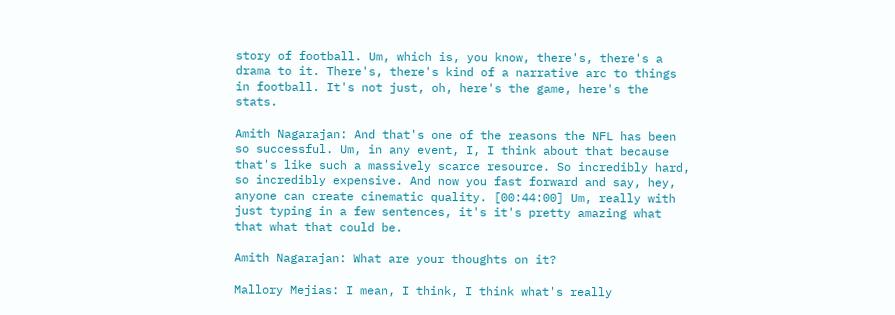story of football. Um, which is, you know, there's, there's a drama to it. There's, there's kind of a narrative arc to things in football. It's not just, oh, here's the game, here's the stats.

Amith Nagarajan: And that's one of the reasons the NFL has been so successful. Um, in any event, I, I think about that because that's like such a massively scarce resource. So incredibly hard, so incredibly expensive. And now you fast forward and say, hey, anyone can create cinematic quality. [00:44:00] Um, really with just typing in a few sentences, it's it's pretty amazing what that what that could be.

Amith Nagarajan: What are your thoughts on it?

Mallory Mejias: I mean, I think, I think what's really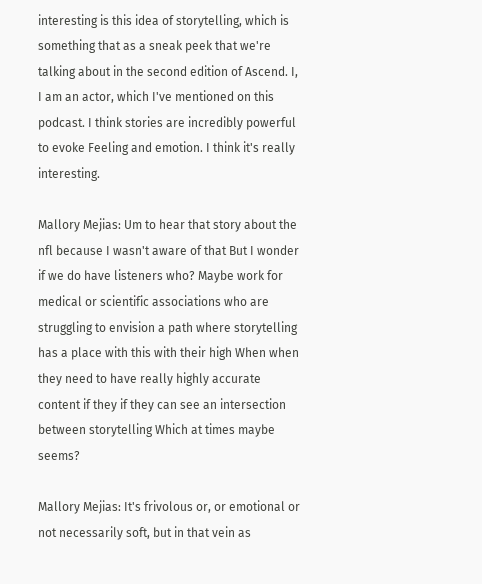interesting is this idea of storytelling, which is something that as a sneak peek that we're talking about in the second edition of Ascend. I, I am an actor, which I've mentioned on this podcast. I think stories are incredibly powerful to evoke Feeling and emotion. I think it's really interesting.

Mallory Mejias: Um to hear that story about the nfl because I wasn't aware of that But I wonder if we do have listeners who? Maybe work for medical or scientific associations who are struggling to envision a path where storytelling has a place with this with their high When when they need to have really highly accurate content if they if they can see an intersection between storytelling Which at times maybe seems?

Mallory Mejias: It's frivolous or, or emotional or not necessarily soft, but in that vein as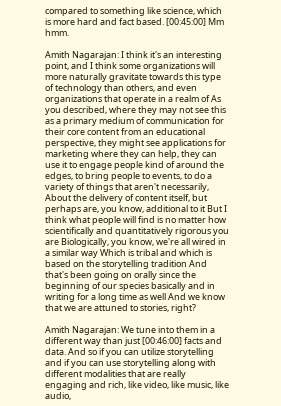compared to something like science, which is more hard and fact based. [00:45:00] Mm hmm.

Amith Nagarajan: I think it's an interesting point, and I think some organizations will more naturally gravitate towards this type of technology than others, and even organizations that operate in a realm of As you described, where they may not see this as a primary medium of communication for their core content from an educational perspective, they might see applications for marketing where they can help, they can use it to engage people kind of around the edges, to bring people to events, to do a variety of things that aren't necessarily, About the delivery of content itself, but perhaps are, you know, additional to it But I think what people will find is no matter how scientifically and quantitatively rigorous you are Biologically, you know, we're all wired in a similar way Which is tribal and which is based on the storytelling tradition And that's been going on orally since the beginning of our species basically and in writing for a long time as well And we know that we are attuned to stories, right?

Amith Nagarajan: We tune into them in a different way than just [00:46:00] facts and data. And so if you can utilize storytelling and if you can use storytelling along with different modalities that are really engaging and rich, like video, like music, like audio,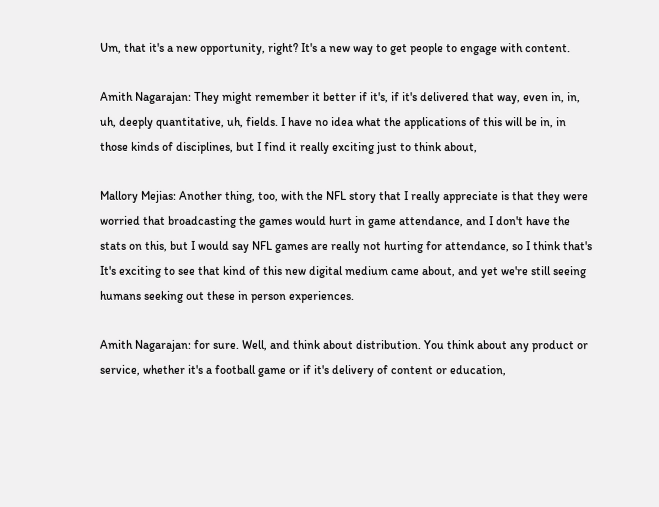Um, that it's a new opportunity, right? It's a new way to get people to engage with content.

Amith Nagarajan: They might remember it better if it's, if it's delivered that way, even in, in, uh, deeply quantitative, uh, fields. I have no idea what the applications of this will be in, in those kinds of disciplines, but I find it really exciting just to think about,

Mallory Mejias: Another thing, too, with the NFL story that I really appreciate is that they were worried that broadcasting the games would hurt in game attendance, and I don't have the stats on this, but I would say NFL games are really not hurting for attendance, so I think that's It's exciting to see that kind of this new digital medium came about, and yet we're still seeing humans seeking out these in person experiences.

Amith Nagarajan: for sure. Well, and think about distribution. You think about any product or service, whether it's a football game or if it's delivery of content or education,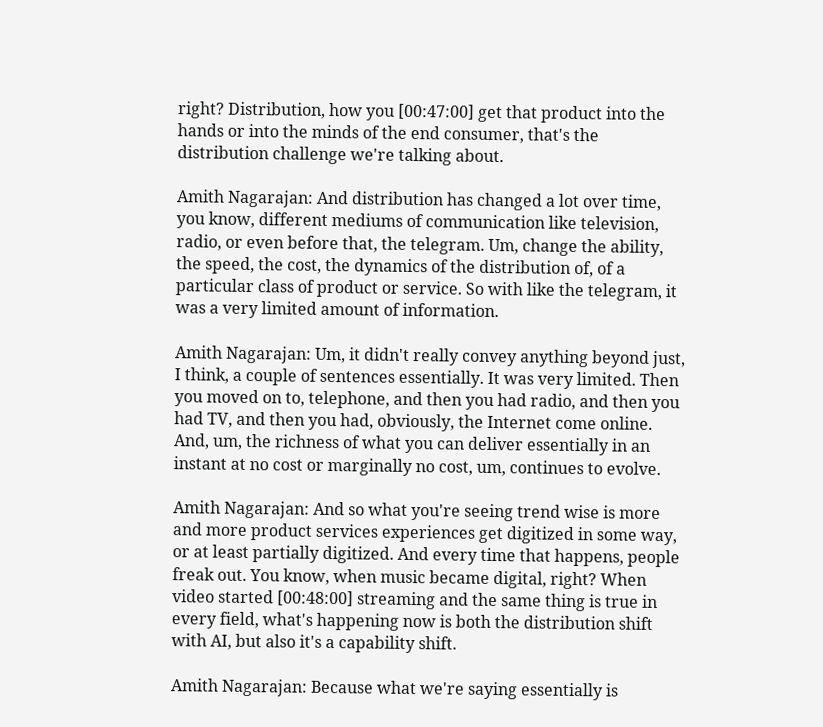right? Distribution, how you [00:47:00] get that product into the hands or into the minds of the end consumer, that's the distribution challenge we're talking about.

Amith Nagarajan: And distribution has changed a lot over time, you know, different mediums of communication like television, radio, or even before that, the telegram. Um, change the ability, the speed, the cost, the dynamics of the distribution of, of a particular class of product or service. So with like the telegram, it was a very limited amount of information.

Amith Nagarajan: Um, it didn't really convey anything beyond just, I think, a couple of sentences essentially. It was very limited. Then you moved on to, telephone, and then you had radio, and then you had TV, and then you had, obviously, the Internet come online. And, um, the richness of what you can deliver essentially in an instant at no cost or marginally no cost, um, continues to evolve.

Amith Nagarajan: And so what you're seeing trend wise is more and more product services experiences get digitized in some way, or at least partially digitized. And every time that happens, people freak out. You know, when music became digital, right? When video started [00:48:00] streaming and the same thing is true in every field, what's happening now is both the distribution shift with AI, but also it's a capability shift.

Amith Nagarajan: Because what we're saying essentially is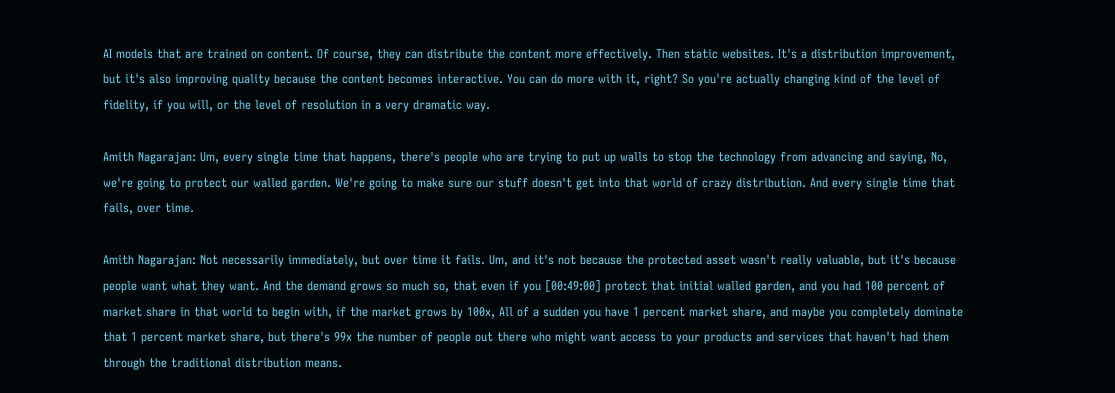AI models that are trained on content. Of course, they can distribute the content more effectively. Then static websites. It's a distribution improvement, but it's also improving quality because the content becomes interactive. You can do more with it, right? So you're actually changing kind of the level of fidelity, if you will, or the level of resolution in a very dramatic way.

Amith Nagarajan: Um, every single time that happens, there's people who are trying to put up walls to stop the technology from advancing and saying, No, we're going to protect our walled garden. We're going to make sure our stuff doesn't get into that world of crazy distribution. And every single time that fails, over time.

Amith Nagarajan: Not necessarily immediately, but over time it fails. Um, and it's not because the protected asset wasn't really valuable, but it's because people want what they want. And the demand grows so much so, that even if you [00:49:00] protect that initial walled garden, and you had 100 percent of market share in that world to begin with, if the market grows by 100x, All of a sudden you have 1 percent market share, and maybe you completely dominate that 1 percent market share, but there's 99x the number of people out there who might want access to your products and services that haven't had them through the traditional distribution means.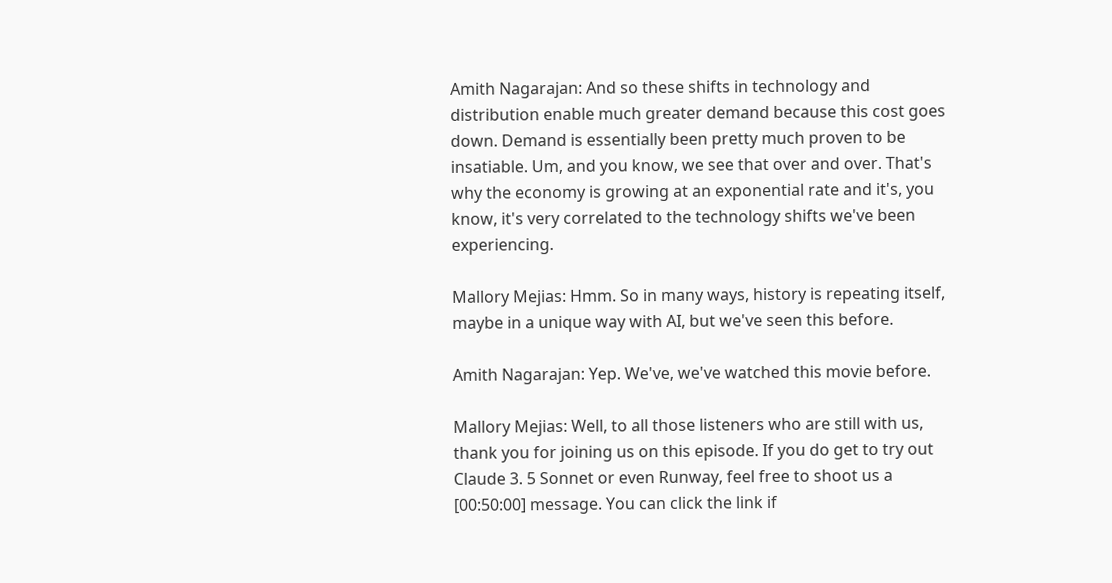Amith Nagarajan: And so these shifts in technology and distribution enable much greater demand because this cost goes down. Demand is essentially been pretty much proven to be insatiable. Um, and you know, we see that over and over. That's why the economy is growing at an exponential rate and it's, you know, it's very correlated to the technology shifts we've been experiencing.

Mallory Mejias: Hmm. So in many ways, history is repeating itself, maybe in a unique way with AI, but we've seen this before.

Amith Nagarajan: Yep. We've, we've watched this movie before.

Mallory Mejias: Well, to all those listeners who are still with us, thank you for joining us on this episode. If you do get to try out Claude 3. 5 Sonnet or even Runway, feel free to shoot us a [00:50:00] message. You can click the link if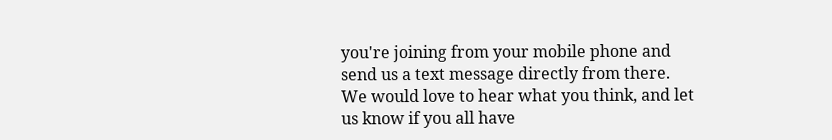you're joining from your mobile phone and send us a text message directly from there. We would love to hear what you think, and let us know if you all have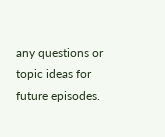any questions or topic ideas for future episodes.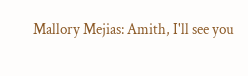Mallory Mejias: Amith, I'll see you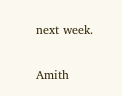next week.

Amith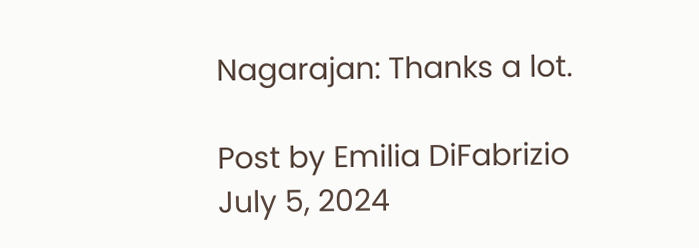Nagarajan: Thanks a lot.

Post by Emilia DiFabrizio
July 5, 2024